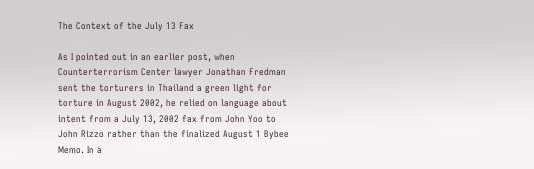The Context of the July 13 Fax

As I pointed out in an earlier post, when Counterterrorism Center lawyer Jonathan Fredman sent the torturers in Thailand a green light for torture in August 2002, he relied on language about intent from a July 13, 2002 fax from John Yoo to John Rizzo rather than the finalized August 1 Bybee Memo. In a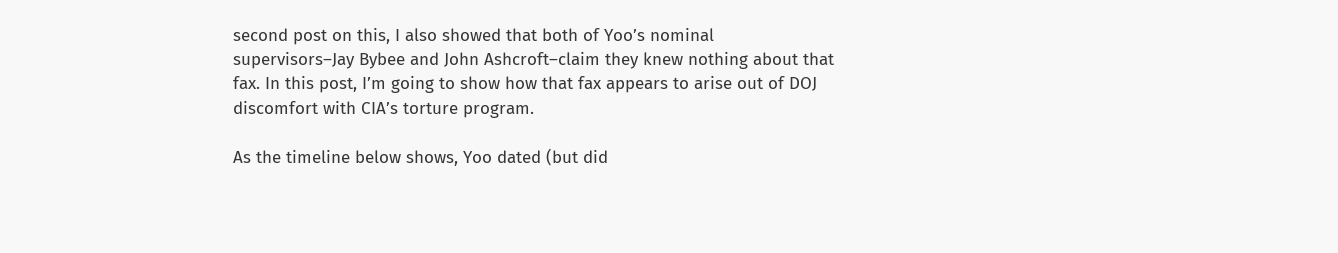second post on this, I also showed that both of Yoo’s nominal supervisors–Jay Bybee and John Ashcroft–claim they knew nothing about that fax. In this post, I’m going to show how that fax appears to arise out of DOJ discomfort with CIA’s torture program.

As the timeline below shows, Yoo dated (but did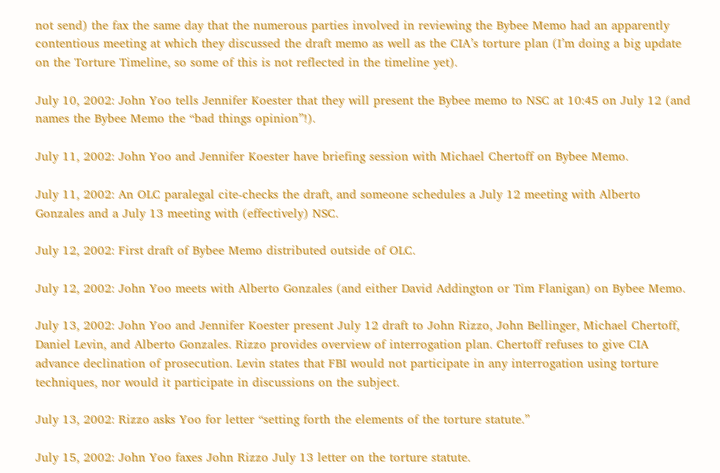not send) the fax the same day that the numerous parties involved in reviewing the Bybee Memo had an apparently contentious meeting at which they discussed the draft memo as well as the CIA’s torture plan (I’m doing a big update on the Torture Timeline, so some of this is not reflected in the timeline yet).

July 10, 2002: John Yoo tells Jennifer Koester that they will present the Bybee memo to NSC at 10:45 on July 12 (and names the Bybee Memo the “bad things opinion”!).

July 11, 2002: John Yoo and Jennifer Koester have briefing session with Michael Chertoff on Bybee Memo.

July 11, 2002: An OLC paralegal cite-checks the draft, and someone schedules a July 12 meeting with Alberto Gonzales and a July 13 meeting with (effectively) NSC.

July 12, 2002: First draft of Bybee Memo distributed outside of OLC.

July 12, 2002: John Yoo meets with Alberto Gonzales (and either David Addington or Tim Flanigan) on Bybee Memo.

July 13, 2002: John Yoo and Jennifer Koester present July 12 draft to John Rizzo, John Bellinger, Michael Chertoff, Daniel Levin, and Alberto Gonzales. Rizzo provides overview of interrogation plan. Chertoff refuses to give CIA advance declination of prosecution. Levin states that FBI would not participate in any interrogation using torture techniques, nor would it participate in discussions on the subject.

July 13, 2002: Rizzo asks Yoo for letter “setting forth the elements of the torture statute.”

July 15, 2002: John Yoo faxes John Rizzo July 13 letter on the torture statute.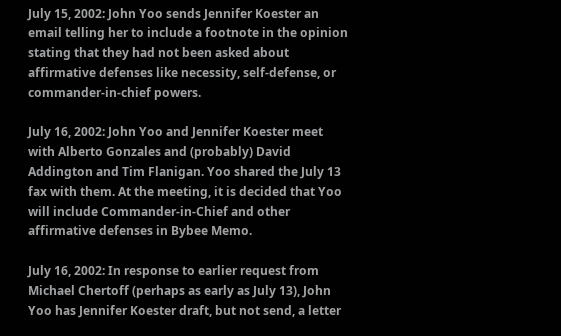July 15, 2002: John Yoo sends Jennifer Koester an email telling her to include a footnote in the opinion stating that they had not been asked about affirmative defenses like necessity, self-defense, or commander-in-chief powers.

July 16, 2002: John Yoo and Jennifer Koester meet with Alberto Gonzales and (probably) David Addington and Tim Flanigan. Yoo shared the July 13 fax with them. At the meeting, it is decided that Yoo will include Commander-in-Chief and other affirmative defenses in Bybee Memo.

July 16, 2002: In response to earlier request from Michael Chertoff (perhaps as early as July 13), John Yoo has Jennifer Koester draft, but not send, a letter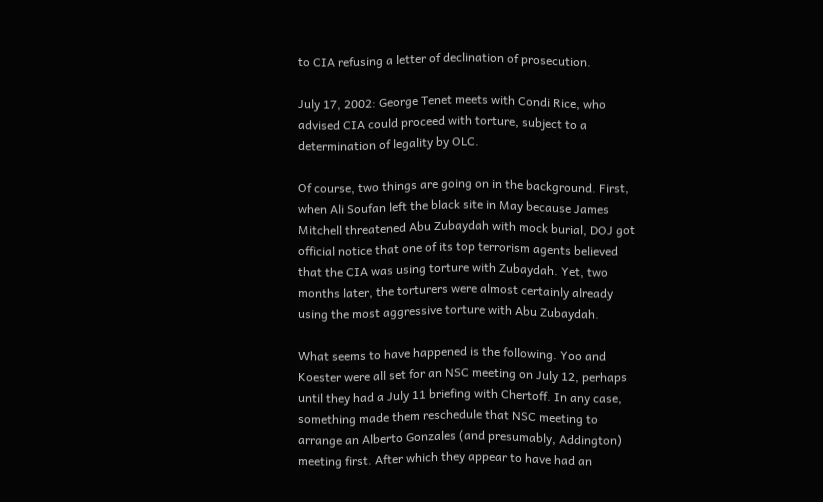to CIA refusing a letter of declination of prosecution.

July 17, 2002: George Tenet meets with Condi Rice, who advised CIA could proceed with torture, subject to a determination of legality by OLC.

Of course, two things are going on in the background. First, when Ali Soufan left the black site in May because James Mitchell threatened Abu Zubaydah with mock burial, DOJ got official notice that one of its top terrorism agents believed that the CIA was using torture with Zubaydah. Yet, two months later, the torturers were almost certainly already using the most aggressive torture with Abu Zubaydah.

What seems to have happened is the following. Yoo and Koester were all set for an NSC meeting on July 12, perhaps until they had a July 11 briefing with Chertoff. In any case, something made them reschedule that NSC meeting to arrange an Alberto Gonzales (and presumably, Addington) meeting first. After which they appear to have had an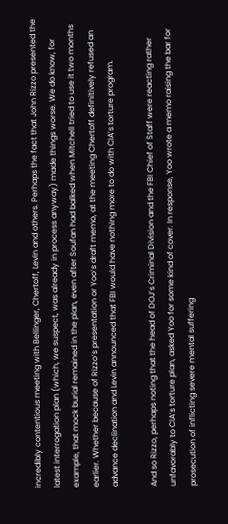incredibly contentious meeting with Bellinger, Chertoff, Levin and others. Perhaps the fact that John Rizzo presented the latest interrogation plan (which, we suspect, was already in process anyway) made things worse. We do know, for example, that mock burial remained in the plan, even after Soufan had balked when Mitchell tried to use it two months earlier. Whether because of Rizzo’s presentation or Yoo’s draft memo, at the meeting Chertoff definitively refused an advance declination and Levin announced that FBI would have nothing more to do with CIA’s torture program.

And so Rizzo, perhaps noting that the head of DOJ’s Criminal Division and the FBI Chief of Staff were reacting rather unfavorably to CIA’s torture plan, asked Yoo for some kind of cover. In response, Yoo wrote a memo raising the bar for prosecution of inflicting severe mental suffering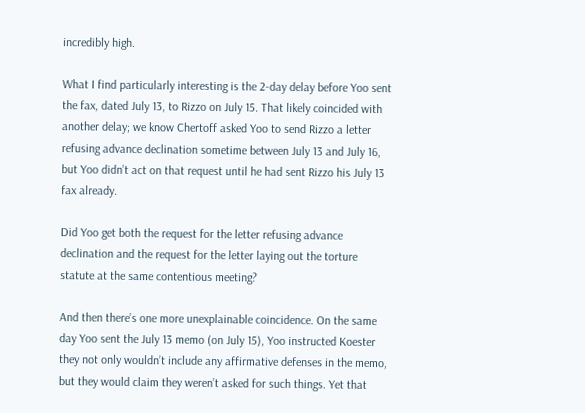incredibly high.

What I find particularly interesting is the 2-day delay before Yoo sent the fax, dated July 13, to Rizzo on July 15. That likely coincided with another delay; we know Chertoff asked Yoo to send Rizzo a letter refusing advance declination sometime between July 13 and July 16, but Yoo didn’t act on that request until he had sent Rizzo his July 13 fax already.

Did Yoo get both the request for the letter refusing advance declination and the request for the letter laying out the torture statute at the same contentious meeting?

And then there’s one more unexplainable coincidence. On the same day Yoo sent the July 13 memo (on July 15), Yoo instructed Koester they not only wouldn’t include any affirmative defenses in the memo, but they would claim they weren’t asked for such things. Yet that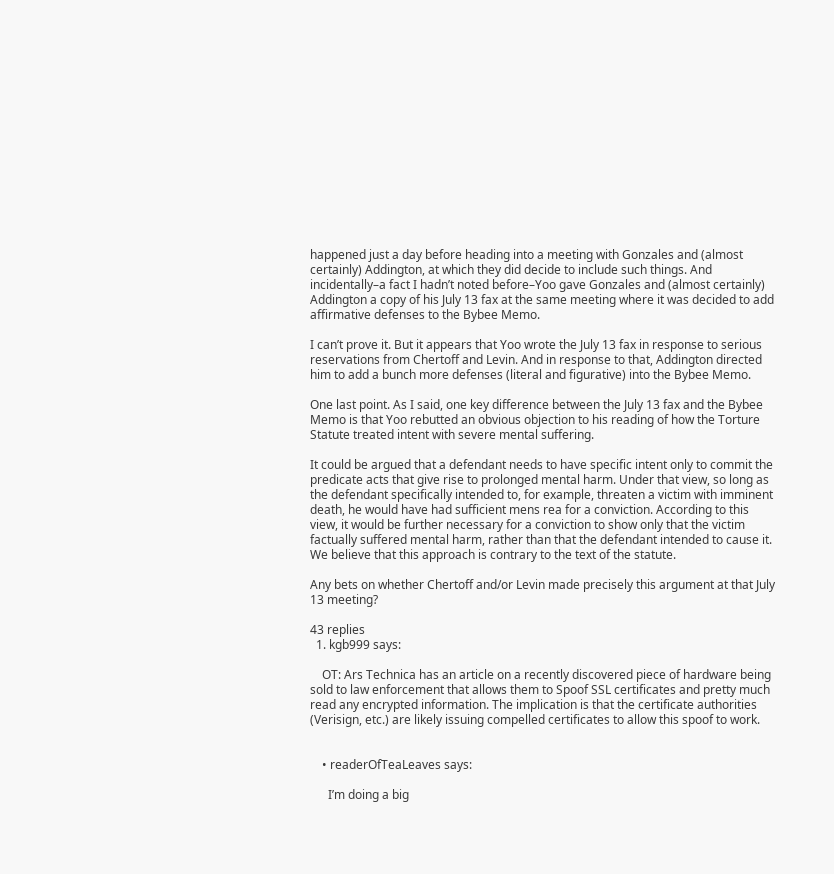happened just a day before heading into a meeting with Gonzales and (almost certainly) Addington, at which they did decide to include such things. And incidentally–a fact I hadn’t noted before–Yoo gave Gonzales and (almost certainly) Addington a copy of his July 13 fax at the same meeting where it was decided to add affirmative defenses to the Bybee Memo.

I can’t prove it. But it appears that Yoo wrote the July 13 fax in response to serious reservations from Chertoff and Levin. And in response to that, Addington directed him to add a bunch more defenses (literal and figurative) into the Bybee Memo.

One last point. As I said, one key difference between the July 13 fax and the Bybee Memo is that Yoo rebutted an obvious objection to his reading of how the Torture Statute treated intent with severe mental suffering.

It could be argued that a defendant needs to have specific intent only to commit the predicate acts that give rise to prolonged mental harm. Under that view, so long as the defendant specifically intended to, for example, threaten a victim with imminent death, he would have had sufficient mens rea for a conviction. According to this view, it would be further necessary for a conviction to show only that the victim factually suffered mental harm, rather than that the defendant intended to cause it. We believe that this approach is contrary to the text of the statute.

Any bets on whether Chertoff and/or Levin made precisely this argument at that July 13 meeting?

43 replies
  1. kgb999 says:

    OT: Ars Technica has an article on a recently discovered piece of hardware being sold to law enforcement that allows them to Spoof SSL certificates and pretty much read any encrypted information. The implication is that the certificate authorities (Verisign, etc.) are likely issuing compelled certificates to allow this spoof to work.


    • readerOfTeaLeaves says:

      I’m doing a big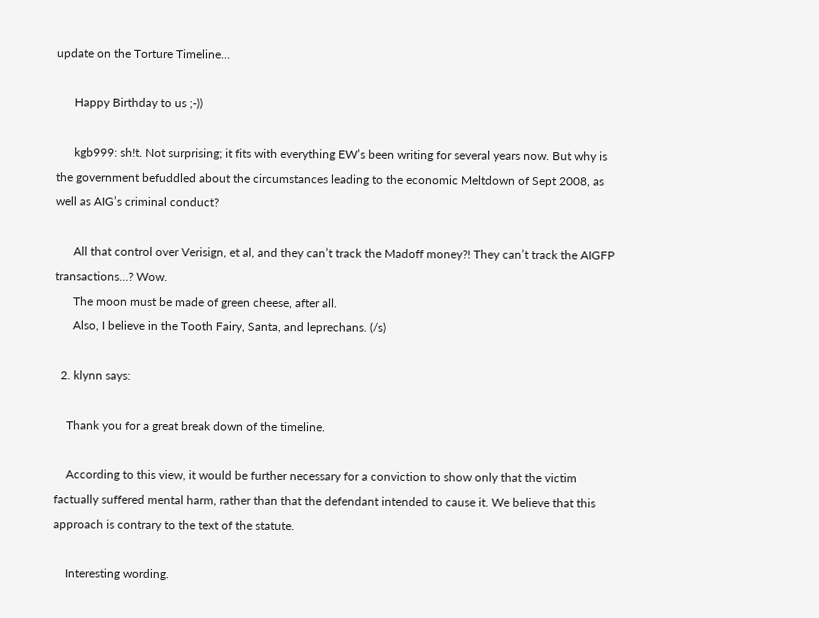update on the Torture Timeline…

      Happy Birthday to us ;-))

      kgb999: sh!t. Not surprising; it fits with everything EW’s been writing for several years now. But why is the government befuddled about the circumstances leading to the economic Meltdown of Sept 2008, as well as AIG’s criminal conduct?

      All that control over Verisign, et al, and they can’t track the Madoff money?! They can’t track the AIGFP transactions…? Wow.
      The moon must be made of green cheese, after all.
      Also, I believe in the Tooth Fairy, Santa, and leprechans. (/s)

  2. klynn says:

    Thank you for a great break down of the timeline.

    According to this view, it would be further necessary for a conviction to show only that the victim factually suffered mental harm, rather than that the defendant intended to cause it. We believe that this approach is contrary to the text of the statute.

    Interesting wording.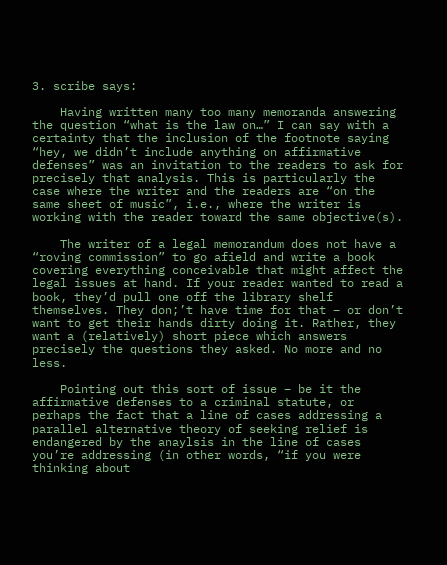3. scribe says:

    Having written many too many memoranda answering the question “what is the law on…” I can say with a certainty that the inclusion of the footnote saying “hey, we didn’t include anything on affirmative defenses” was an invitation to the readers to ask for precisely that analysis. This is particularly the case where the writer and the readers are “on the same sheet of music”, i.e., where the writer is working with the reader toward the same objective(s).

    The writer of a legal memorandum does not have a “roving commission” to go afield and write a book covering everything conceivable that might affect the legal issues at hand. If your reader wanted to read a book, they’d pull one off the library shelf themselves. They don;’t have time for that – or don’t want to get their hands dirty doing it. Rather, they want a (relatively) short piece which answers precisely the questions they asked. No more and no less.

    Pointing out this sort of issue – be it the affirmative defenses to a criminal statute, or perhaps the fact that a line of cases addressing a parallel alternative theory of seeking relief is endangered by the anaylsis in the line of cases you’re addressing (in other words, “if you were thinking about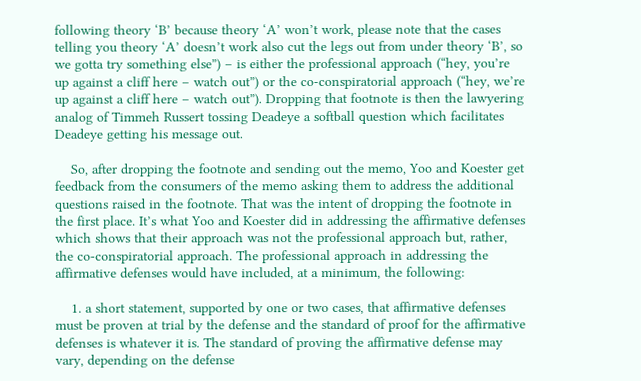following theory ‘B’ because theory ‘A’ won’t work, please note that the cases telling you theory ‘A’ doesn’t work also cut the legs out from under theory ‘B’, so we gotta try something else”) – is either the professional approach (“hey, you’re up against a cliff here – watch out”) or the co-conspiratorial approach (“hey, we’re up against a cliff here – watch out”). Dropping that footnote is then the lawyering analog of Timmeh Russert tossing Deadeye a softball question which facilitates Deadeye getting his message out.

    So, after dropping the footnote and sending out the memo, Yoo and Koester get feedback from the consumers of the memo asking them to address the additional questions raised in the footnote. That was the intent of dropping the footnote in the first place. It’s what Yoo and Koester did in addressing the affirmative defenses which shows that their approach was not the professional approach but, rather, the co-conspiratorial approach. The professional approach in addressing the affirmative defenses would have included, at a minimum, the following:

    1. a short statement, supported by one or two cases, that affirmative defenses must be proven at trial by the defense and the standard of proof for the affirmative defenses is whatever it is. The standard of proving the affirmative defense may vary, depending on the defense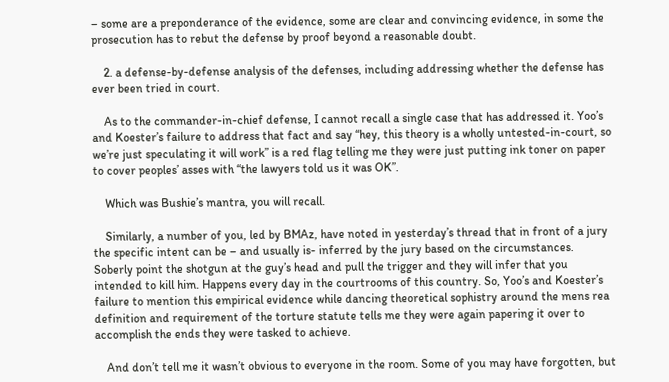– some are a preponderance of the evidence, some are clear and convincing evidence, in some the prosecution has to rebut the defense by proof beyond a reasonable doubt.

    2. a defense-by-defense analysis of the defenses, including addressing whether the defense has ever been tried in court.

    As to the commander-in-chief defense, I cannot recall a single case that has addressed it. Yoo’s and Koester’s failure to address that fact and say “hey, this theory is a wholly untested-in-court, so we’re just speculating it will work” is a red flag telling me they were just putting ink toner on paper to cover peoples’ asses with “the lawyers told us it was OK”.

    Which was Bushie’s mantra, you will recall.

    Similarly, a number of you, led by BMAz, have noted in yesterday’s thread that in front of a jury the specific intent can be – and usually is- inferred by the jury based on the circumstances. Soberly point the shotgun at the guy’s head and pull the trigger and they will infer that you intended to kill him. Happens every day in the courtrooms of this country. So, Yoo’s and Koester’s failure to mention this empirical evidence while dancing theoretical sophistry around the mens rea definition and requirement of the torture statute tells me they were again papering it over to accomplish the ends they were tasked to achieve.

    And don’t tell me it wasn’t obvious to everyone in the room. Some of you may have forgotten, but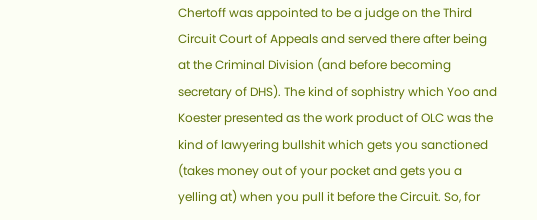Chertoff was appointed to be a judge on the Third Circuit Court of Appeals and served there after being at the Criminal Division (and before becoming secretary of DHS). The kind of sophistry which Yoo and Koester presented as the work product of OLC was the kind of lawyering bullshit which gets you sanctioned (takes money out of your pocket and gets you a yelling at) when you pull it before the Circuit. So, for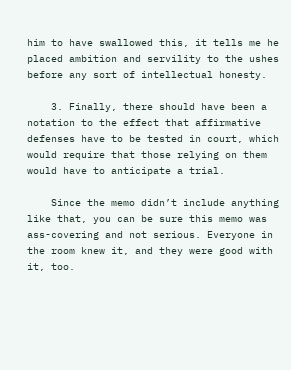him to have swallowed this, it tells me he placed ambition and servility to the ushes before any sort of intellectual honesty.

    3. Finally, there should have been a notation to the effect that affirmative defenses have to be tested in court, which would require that those relying on them would have to anticipate a trial.

    Since the memo didn’t include anything like that, you can be sure this memo was ass-covering and not serious. Everyone in the room knew it, and they were good with it, too.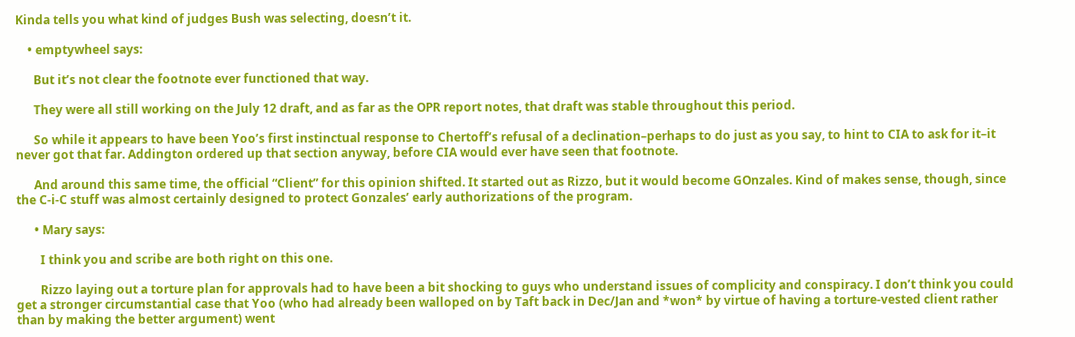Kinda tells you what kind of judges Bush was selecting, doesn’t it.

    • emptywheel says:

      But it’s not clear the footnote ever functioned that way.

      They were all still working on the July 12 draft, and as far as the OPR report notes, that draft was stable throughout this period.

      So while it appears to have been Yoo’s first instinctual response to Chertoff’s refusal of a declination–perhaps to do just as you say, to hint to CIA to ask for it–it never got that far. Addington ordered up that section anyway, before CIA would ever have seen that footnote.

      And around this same time, the official “Client” for this opinion shifted. It started out as Rizzo, but it would become GOnzales. Kind of makes sense, though, since the C-i-C stuff was almost certainly designed to protect Gonzales’ early authorizations of the program.

      • Mary says:

        I think you and scribe are both right on this one.

        Rizzo laying out a torture plan for approvals had to have been a bit shocking to guys who understand issues of complicity and conspiracy. I don’t think you could get a stronger circumstantial case that Yoo (who had already been walloped on by Taft back in Dec/Jan and *won* by virtue of having a torture-vested client rather than by making the better argument) went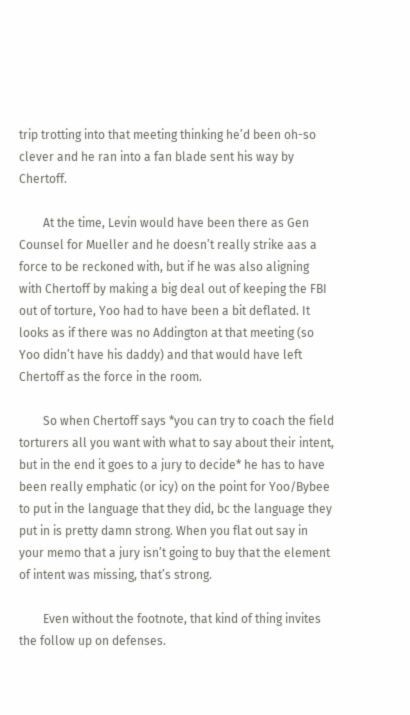trip trotting into that meeting thinking he’d been oh-so clever and he ran into a fan blade sent his way by Chertoff.

        At the time, Levin would have been there as Gen Counsel for Mueller and he doesn’t really strike aas a force to be reckoned with, but if he was also aligning with Chertoff by making a big deal out of keeping the FBI out of torture, Yoo had to have been a bit deflated. It looks as if there was no Addington at that meeting (so Yoo didn’t have his daddy) and that would have left Chertoff as the force in the room.

        So when Chertoff says *you can try to coach the field torturers all you want with what to say about their intent, but in the end it goes to a jury to decide* he has to have been really emphatic (or icy) on the point for Yoo/Bybee to put in the language that they did, bc the language they put in is pretty damn strong. When you flat out say in your memo that a jury isn’t going to buy that the element of intent was missing, that’s strong.

        Even without the footnote, that kind of thing invites the follow up on defenses.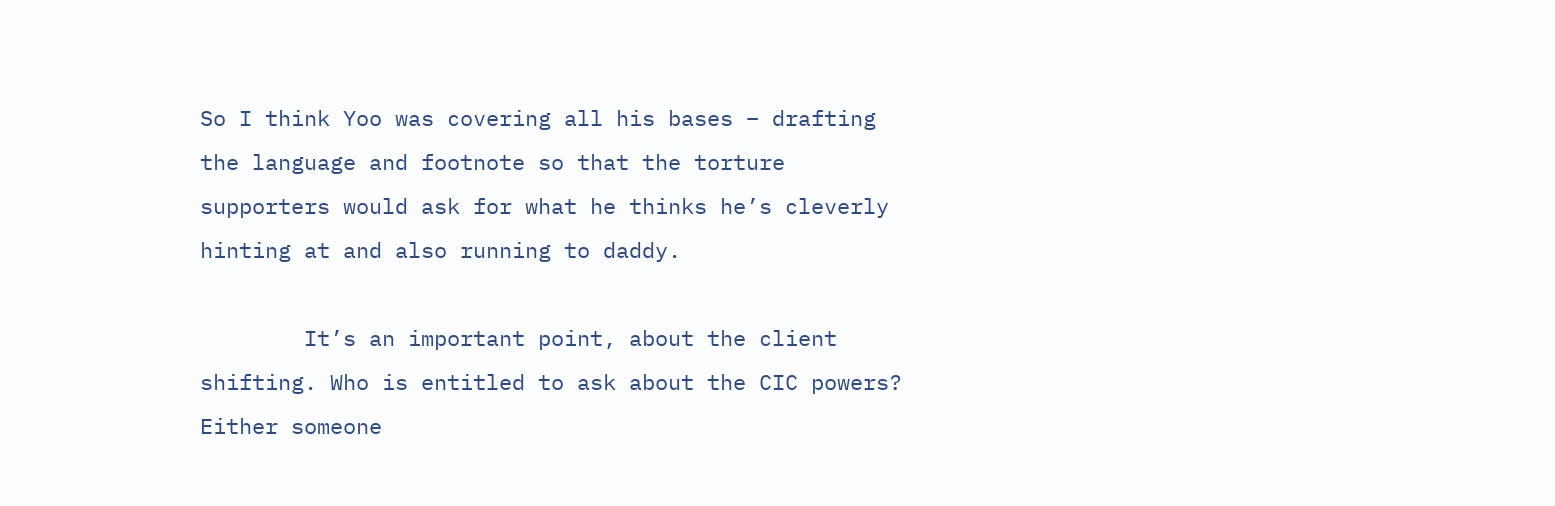So I think Yoo was covering all his bases – drafting the language and footnote so that the torture supporters would ask for what he thinks he’s cleverly hinting at and also running to daddy.

        It’s an important point, about the client shifting. Who is entitled to ask about the CIC powers? Either someone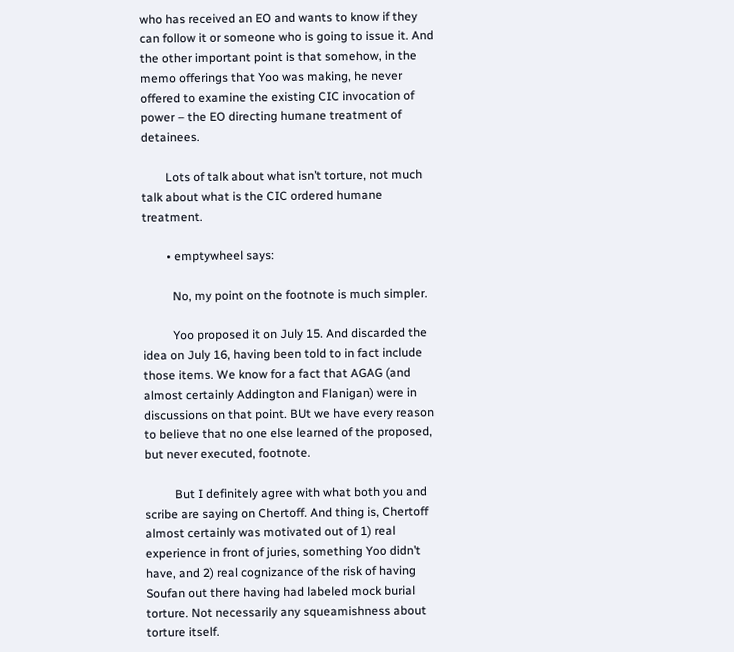who has received an EO and wants to know if they can follow it or someone who is going to issue it. And the other important point is that somehow, in the memo offerings that Yoo was making, he never offered to examine the existing CIC invocation of power – the EO directing humane treatment of detainees.

        Lots of talk about what isn’t torture, not much talk about what is the CIC ordered humane treatment.

        • emptywheel says:

          No, my point on the footnote is much simpler.

          Yoo proposed it on July 15. And discarded the idea on July 16, having been told to in fact include those items. We know for a fact that AGAG (and almost certainly Addington and Flanigan) were in discussions on that point. BUt we have every reason to believe that no one else learned of the proposed, but never executed, footnote.

          But I definitely agree with what both you and scribe are saying on Chertoff. And thing is, Chertoff almost certainly was motivated out of 1) real experience in front of juries, something Yoo didn’t have, and 2) real cognizance of the risk of having Soufan out there having had labeled mock burial torture. Not necessarily any squeamishness about torture itself.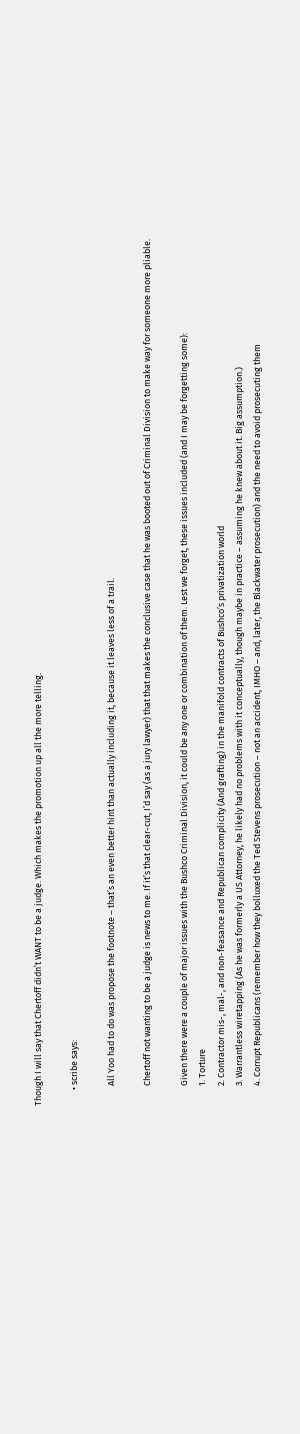Though I will say that Chertoff didn’t WANT to be a judge. Which makes the promotion up all the more telling.

        • scribe says:

          All Yoo had to do was propose the footnote – that’s an even better hint than actually including it, because it leaves less of a trail.

          Chertoff not wanting to be a judge is news to me. If it’s that clear-cut, I’d say (as a jury lawyer) that that makes the conclusive case that he was booted out of Criminal Division to make way for someone more pliable.

          Given there were a couple of major issues with the Bushco Criminal Division, it could be any one or combination of them. Lest we forget, these issues included (and I may be forgetting some):
          1. Torture
          2. Contractor mis-, mal-, and non-feasance and Republican complicity (And grafting) in the manifold contracts of Bushco’s privatization world
          3. Warrantless wiretapping (As he was formerly a US Attorney, he likely had no problems with it conceptually, though maybe in practice – assuming he knew about it. Big assumption.)
          4. Corrupt Republicans (remember how they bolluxed the Ted Stevens prosecution – not an accident, IMHO – and, later, the Blackwater prosecution) and the need to avoid prosecuting them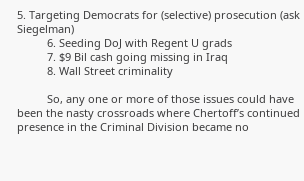5. Targeting Democrats for (selective) prosecution (ask Siegelman)
          6. Seeding DoJ with Regent U grads
          7. $9 Bil cash going missing in Iraq
          8. Wall Street criminality

          So, any one or more of those issues could have been the nasty crossroads where Chertoff’s continued presence in the Criminal Division became no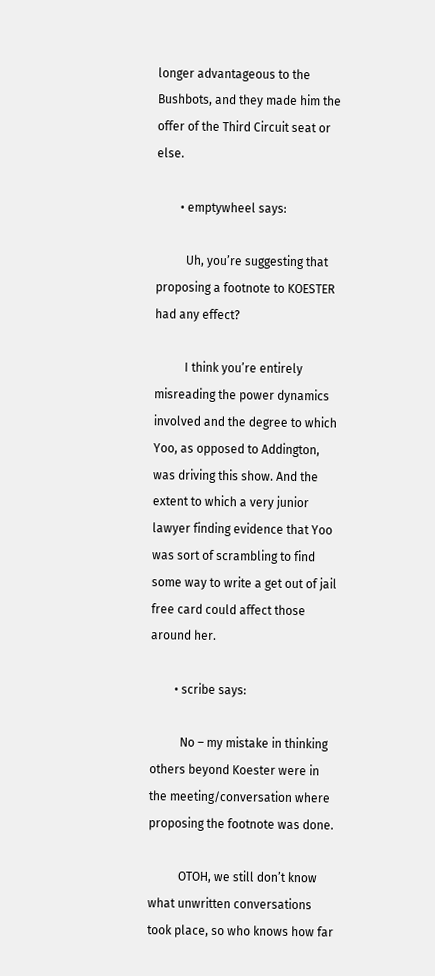longer advantageous to the Bushbots, and they made him the offer of the Third Circuit seat or else.

        • emptywheel says:

          Uh, you’re suggesting that proposing a footnote to KOESTER had any effect?

          I think you’re entirely misreading the power dynamics involved and the degree to which Yoo, as opposed to Addington, was driving this show. And the extent to which a very junior lawyer finding evidence that Yoo was sort of scrambling to find some way to write a get out of jail free card could affect those around her.

        • scribe says:

          No – my mistake in thinking others beyond Koester were in the meeting/conversation where proposing the footnote was done.

          OTOH, we still don’t know what unwritten conversations took place, so who knows how far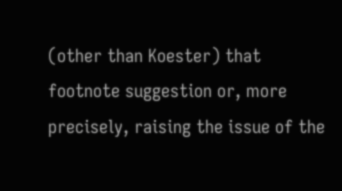(other than Koester) that footnote suggestion or, more precisely, raising the issue of the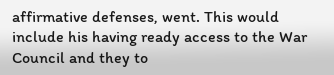affirmative defenses, went. This would include his having ready access to the War Council and they to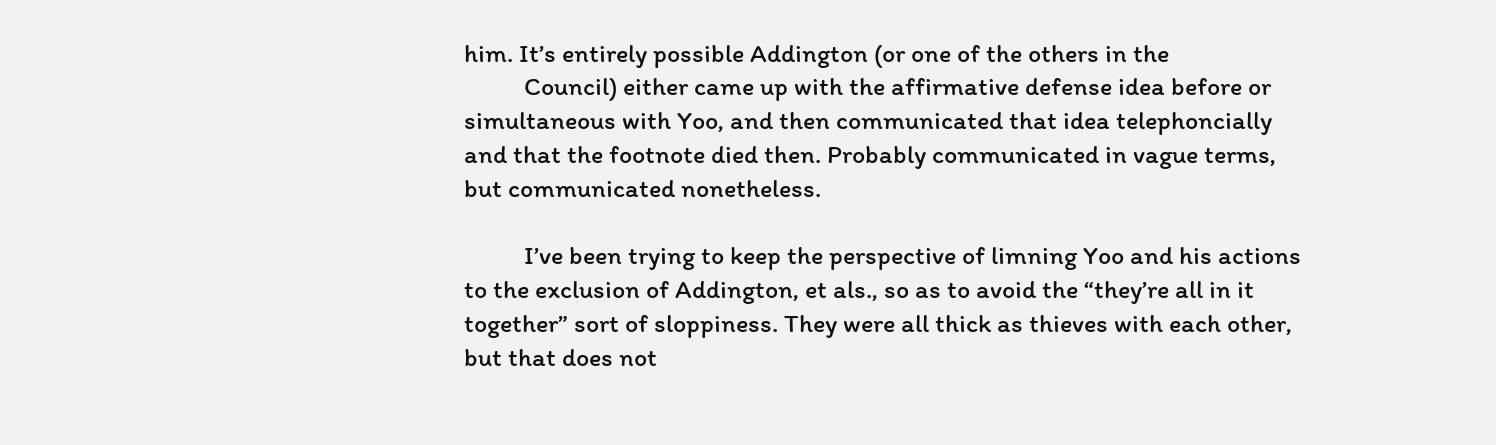him. It’s entirely possible Addington (or one of the others in the
          Council) either came up with the affirmative defense idea before or simultaneous with Yoo, and then communicated that idea telephoncially and that the footnote died then. Probably communicated in vague terms, but communicated nonetheless.

          I’ve been trying to keep the perspective of limning Yoo and his actions to the exclusion of Addington, et als., so as to avoid the “they’re all in it together” sort of sloppiness. They were all thick as thieves with each other, but that does not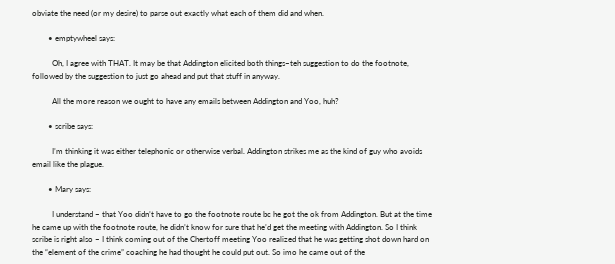obviate the need (or my desire) to parse out exactly what each of them did and when.

        • emptywheel says:

          Oh, I agree with THAT. It may be that Addington elicited both things–teh suggestion to do the footnote, followed by the suggestion to just go ahead and put that stuff in anyway.

          All the more reason we ought to have any emails between Addington and Yoo, huh?

        • scribe says:

          I’m thinking it was either telephonic or otherwise verbal. Addington strikes me as the kind of guy who avoids email like the plague.

        • Mary says:

          I understand – that Yoo didn’t have to go the footnote route bc he got the ok from Addington. But at the time he came up with the footnote route, he didn’t know for sure that he’d get the meeting with Addington. So I think scribe is right also – I think coming out of the Chertoff meeting Yoo realized that he was getting shot down hard on the “element of the crime” coaching he had thought he could put out. So imo he came out of the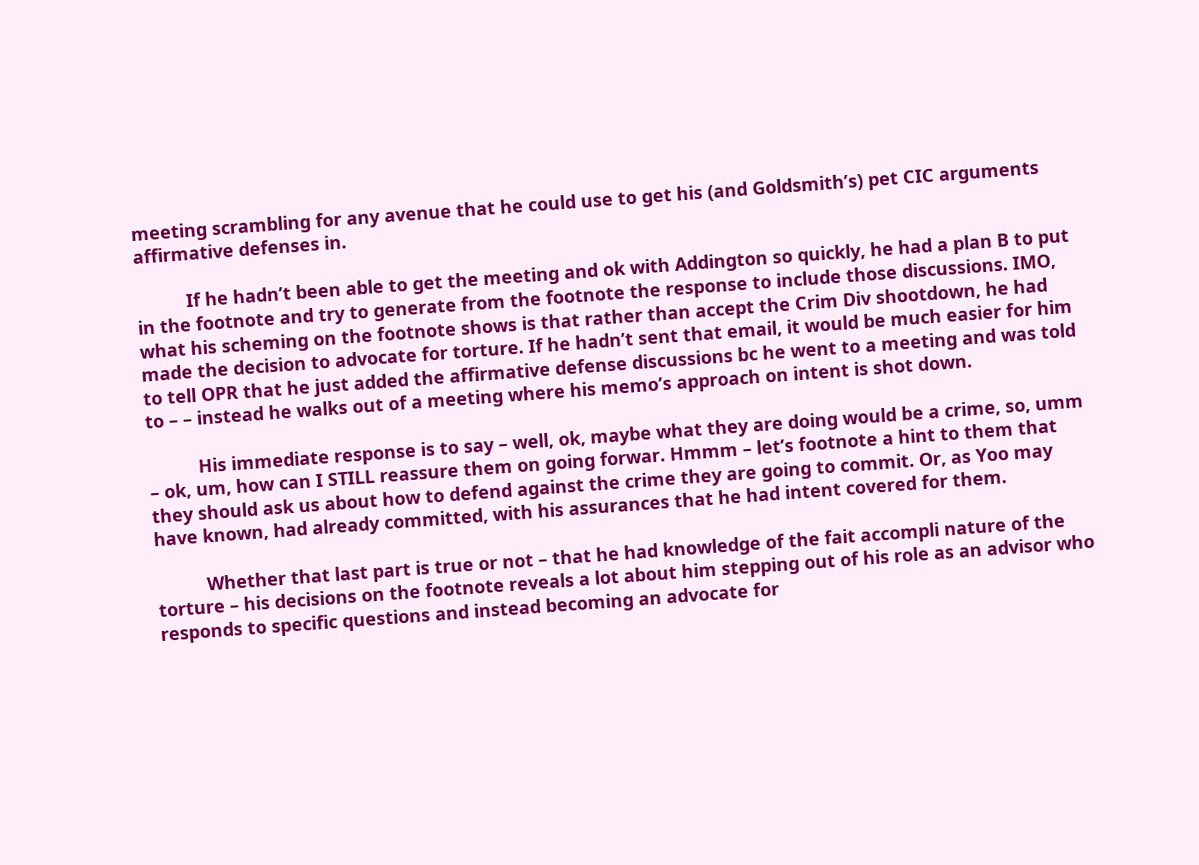meeting scrambling for any avenue that he could use to get his (and Goldsmith’s) pet CIC arguments affirmative defenses in.

          If he hadn’t been able to get the meeting and ok with Addington so quickly, he had a plan B to put in the footnote and try to generate from the footnote the response to include those discussions. IMO, what his scheming on the footnote shows is that rather than accept the Crim Div shootdown, he had made the decision to advocate for torture. If he hadn’t sent that email, it would be much easier for him to tell OPR that he just added the affirmative defense discussions bc he went to a meeting and was told to – – instead he walks out of a meeting where his memo’s approach on intent is shot down.

          His immediate response is to say – well, ok, maybe what they are doing would be a crime, so, umm – ok, um, how can I STILL reassure them on going forwar. Hmmm – let’s footnote a hint to them that they should ask us about how to defend against the crime they are going to commit. Or, as Yoo may have known, had already committed, with his assurances that he had intent covered for them.

          Whether that last part is true or not – that he had knowledge of the fait accompli nature of the torture – his decisions on the footnote reveals a lot about him stepping out of his role as an advisor who responds to specific questions and instead becoming an advocate for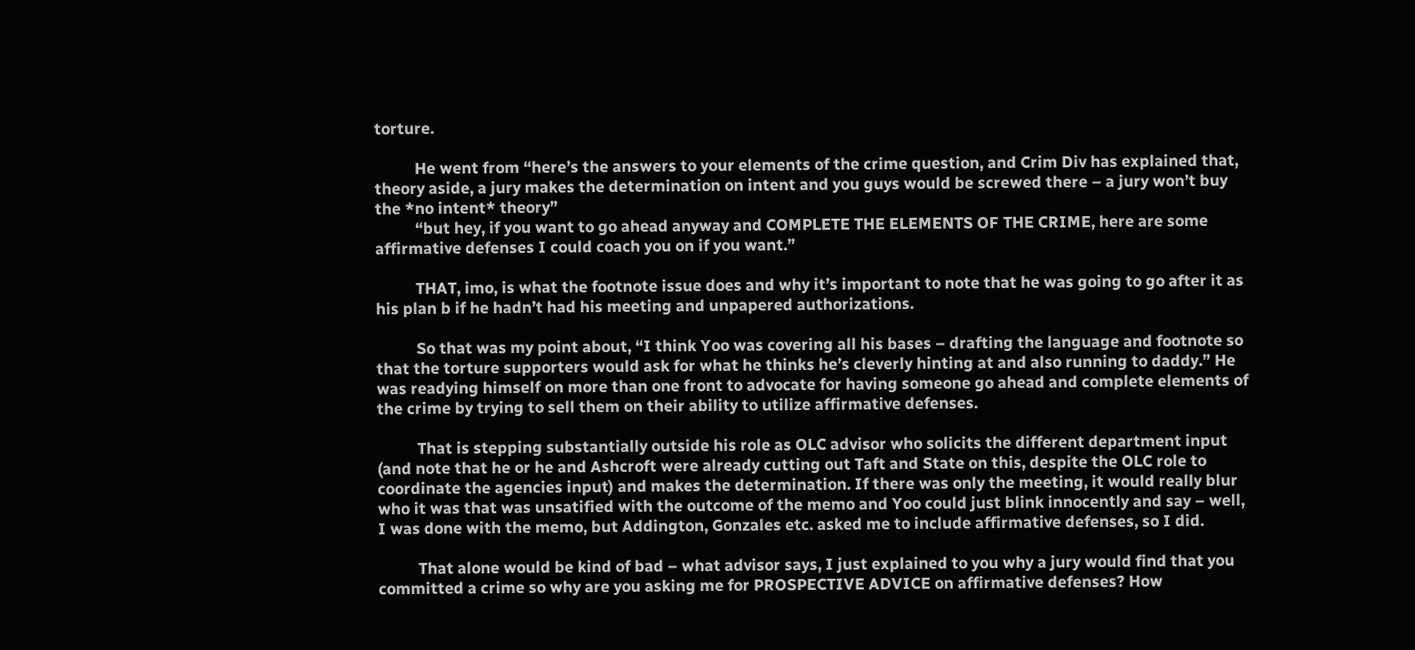torture.

          He went from “here’s the answers to your elements of the crime question, and Crim Div has explained that, theory aside, a jury makes the determination on intent and you guys would be screwed there – a jury won’t buy the *no intent* theory”
          “but hey, if you want to go ahead anyway and COMPLETE THE ELEMENTS OF THE CRIME, here are some affirmative defenses I could coach you on if you want.”

          THAT, imo, is what the footnote issue does and why it’s important to note that he was going to go after it as his plan b if he hadn’t had his meeting and unpapered authorizations.

          So that was my point about, “I think Yoo was covering all his bases – drafting the language and footnote so that the torture supporters would ask for what he thinks he’s cleverly hinting at and also running to daddy.” He was readying himself on more than one front to advocate for having someone go ahead and complete elements of the crime by trying to sell them on their ability to utilize affirmative defenses.

          That is stepping substantially outside his role as OLC advisor who solicits the different department input (and note that he or he and Ashcroft were already cutting out Taft and State on this, despite the OLC role to coordinate the agencies input) and makes the determination. If there was only the meeting, it would really blur who it was that was unsatified with the outcome of the memo and Yoo could just blink innocently and say – well, I was done with the memo, but Addington, Gonzales etc. asked me to include affirmative defenses, so I did.

          That alone would be kind of bad – what advisor says, I just explained to you why a jury would find that you committed a crime so why are you asking me for PROSPECTIVE ADVICE on affirmative defenses? How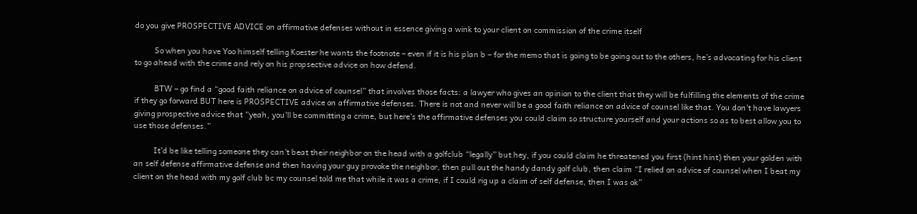do you give PROSPECTIVE ADVICE on affirmative defenses without in essence giving a wink to your client on commission of the crime itself

          So when you have Yoo himself telling Koester he wants the footnote – even if it is his plan b – for the memo that is going to be going out to the others, he’s advocating for his client to go ahead with the crime and rely on his propsective advice on how defend.

          BTW – go find a “good faith reliance on advice of counsel” that involves those facts: a lawyer who gives an opinion to the client that they will be fulfilling the elements of the crime if they go forward BUT here is PROSPECTIVE advice on affirmative defenses. There is not and never will be a good faith reliance on advice of counsel like that. You don’t have lawyers giving prospective advice that “yeah, you’ll be committing a crime, but here’s the affirmative defenses you could claim so structure yourself and your actions so as to best allow you to use those defenses.”

          It’d be like telling someone they can’t beat their neighbor on the head with a golfclub “legally” but hey, if you could claim he threatened you first (hint hint) then your golden with an self defense affirmative defense and then having your guy provoke the neighbor, then pull out the handy dandy golf club, then claim “I relied on advice of counsel when I beat my client on the head with my golf club bc my counsel told me that while it was a crime, if I could rig up a claim of self defense, then I was ok”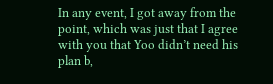In any event, I got away from the point, which was just that I agree with you that Yoo didn’t need his plan b,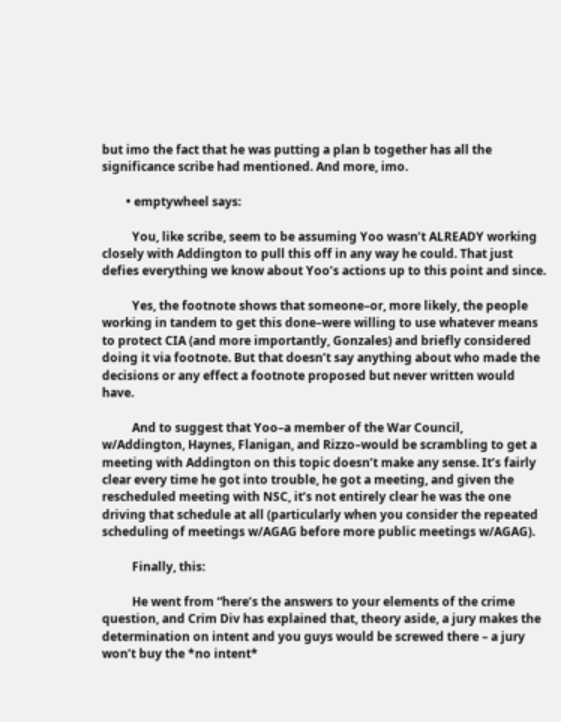but imo the fact that he was putting a plan b together has all the significance scribe had mentioned. And more, imo.

        • emptywheel says:

          You, like scribe, seem to be assuming Yoo wasn’t ALREADY working closely with Addington to pull this off in any way he could. That just defies everything we know about Yoo’s actions up to this point and since.

          Yes, the footnote shows that someone–or, more likely, the people working in tandem to get this done–were willing to use whatever means to protect CIA (and more importantly, Gonzales) and briefly considered doing it via footnote. But that doesn’t say anything about who made the decisions or any effect a footnote proposed but never written would have.

          And to suggest that Yoo–a member of the War Council, w/Addington, Haynes, Flanigan, and Rizzo–would be scrambling to get a meeting with Addington on this topic doesn’t make any sense. It’s fairly clear every time he got into trouble, he got a meeting, and given the rescheduled meeting with NSC, it’s not entirely clear he was the one driving that schedule at all (particularly when you consider the repeated scheduling of meetings w/AGAG before more public meetings w/AGAG).

          Finally, this:

          He went from “here’s the answers to your elements of the crime question, and Crim Div has explained that, theory aside, a jury makes the determination on intent and you guys would be screwed there – a jury won’t buy the *no intent*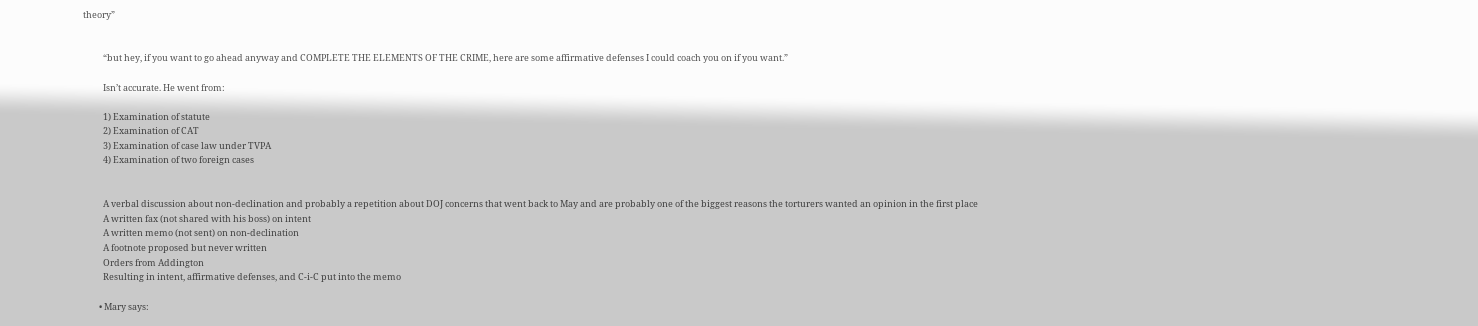theory”


          “but hey, if you want to go ahead anyway and COMPLETE THE ELEMENTS OF THE CRIME, here are some affirmative defenses I could coach you on if you want.”

          Isn’t accurate. He went from:

          1) Examination of statute
          2) Examination of CAT
          3) Examination of case law under TVPA
          4) Examination of two foreign cases


          A verbal discussion about non-declination and probably a repetition about DOJ concerns that went back to May and are probably one of the biggest reasons the torturers wanted an opinion in the first place
          A written fax (not shared with his boss) on intent
          A written memo (not sent) on non-declination
          A footnote proposed but never written
          Orders from Addington
          Resulting in intent, affirmative defenses, and C-i-C put into the memo

        • Mary says: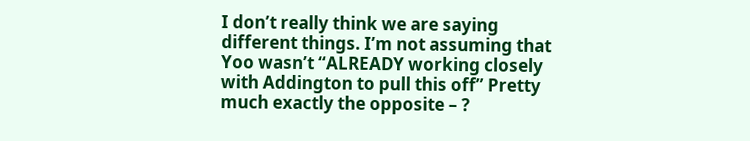I don’t really think we are saying different things. I’m not assuming that Yoo wasn’t “ALREADY working closely with Addington to pull this off” Pretty much exactly the opposite – ?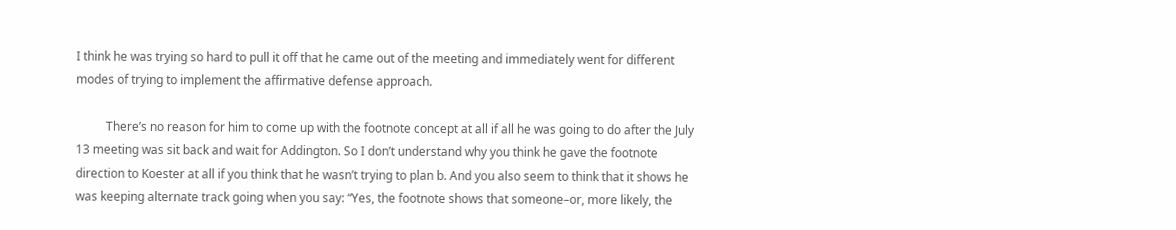I think he was trying so hard to pull it off that he came out of the meeting and immediately went for different modes of trying to implement the affirmative defense approach.

          There’s no reason for him to come up with the footnote concept at all if all he was going to do after the July 13 meeting was sit back and wait for Addington. So I don’t understand why you think he gave the footnote direction to Koester at all if you think that he wasn’t trying to plan b. And you also seem to think that it shows he was keeping alternate track going when you say: “Yes, the footnote shows that someone–or, more likely, the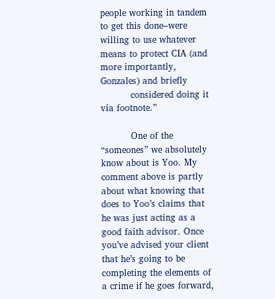people working in tandem to get this done–were willing to use whatever means to protect CIA (and more importantly, Gonzales) and briefly
          considered doing it via footnote.”

          One of the “someones” we absolutely know about is Yoo. My comment above is partly about what knowing that does to Yoo’s claims that he was just acting as a good faith advisor. Once you’ve advised your client that he’s going to be completing the elements of a crime if he goes forward,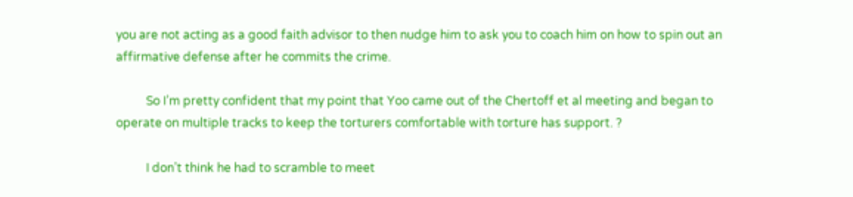you are not acting as a good faith advisor to then nudge him to ask you to coach him on how to spin out an affirmative defense after he commits the crime.

          So I’m pretty confident that my point that Yoo came out of the Chertoff et al meeting and began to operate on multiple tracks to keep the torturers comfortable with torture has support. ?

          I don’t think he had to scramble to meet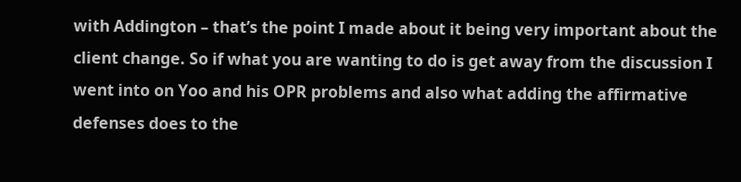with Addington – that’s the point I made about it being very important about the client change. So if what you are wanting to do is get away from the discussion I went into on Yoo and his OPR problems and also what adding the affirmative defenses does to the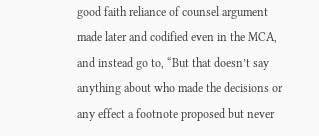good faith reliance of counsel argument made later and codified even in the MCA, and instead go to, “But that doesn’t say anything about who made the decisions or any effect a footnote proposed but never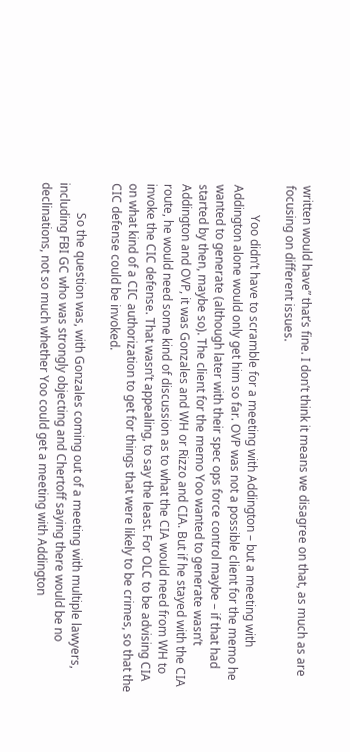written would have” that’s fine. I don’t think it means we disagree on that, as much as are focusing on different issues.

          Yoo didn’t have to scramble for a meeting with Addington – but a meeting with Addington alone would only get him so far. OVP was not a possible client for the memo he wanted to generate (although later with their spec ops force control maybe – if that had started by then, maybe so). The client for the memo Yoo wanted to generate wasn’t Addington and OVP, it was Gonzales and WH or Rizzo and CIA. But if he stayed with the CIA route, he would need some kind of discussion as to what the CIA would need from WH to invoke the CIC defense. That wasn’t appealing, to say the least. For OLC to be advising CIA on what kind of a CIC authorization to get for things that were likely to be crimes, so that the CIC defense could be invoked.

          So the question was, with Gonzales coming out of a meeting with multiple lawyers, including FBI GC who was strongly objecting and Chertoff saying there would be no declinations, not so much whether Yoo could get a meeting with Addington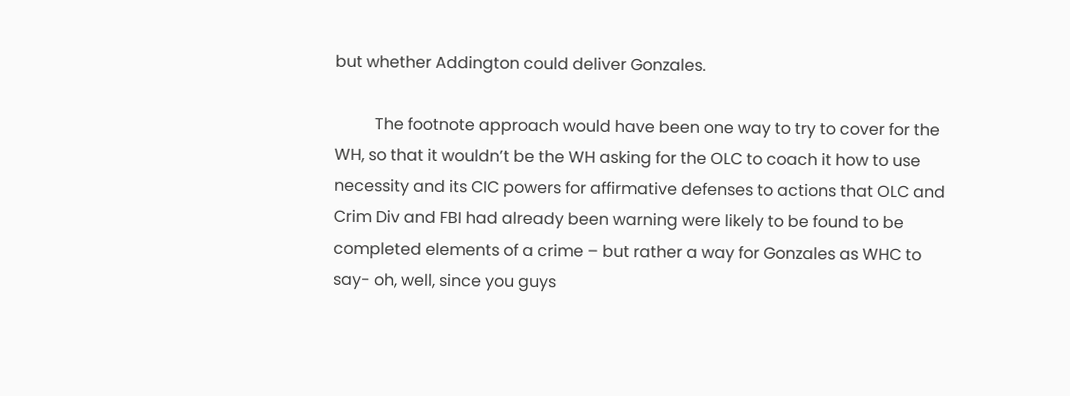but whether Addington could deliver Gonzales.

          The footnote approach would have been one way to try to cover for the WH, so that it wouldn’t be the WH asking for the OLC to coach it how to use necessity and its CIC powers for affirmative defenses to actions that OLC and Crim Div and FBI had already been warning were likely to be found to be completed elements of a crime – but rather a way for Gonzales as WHC to say- oh, well, since you guys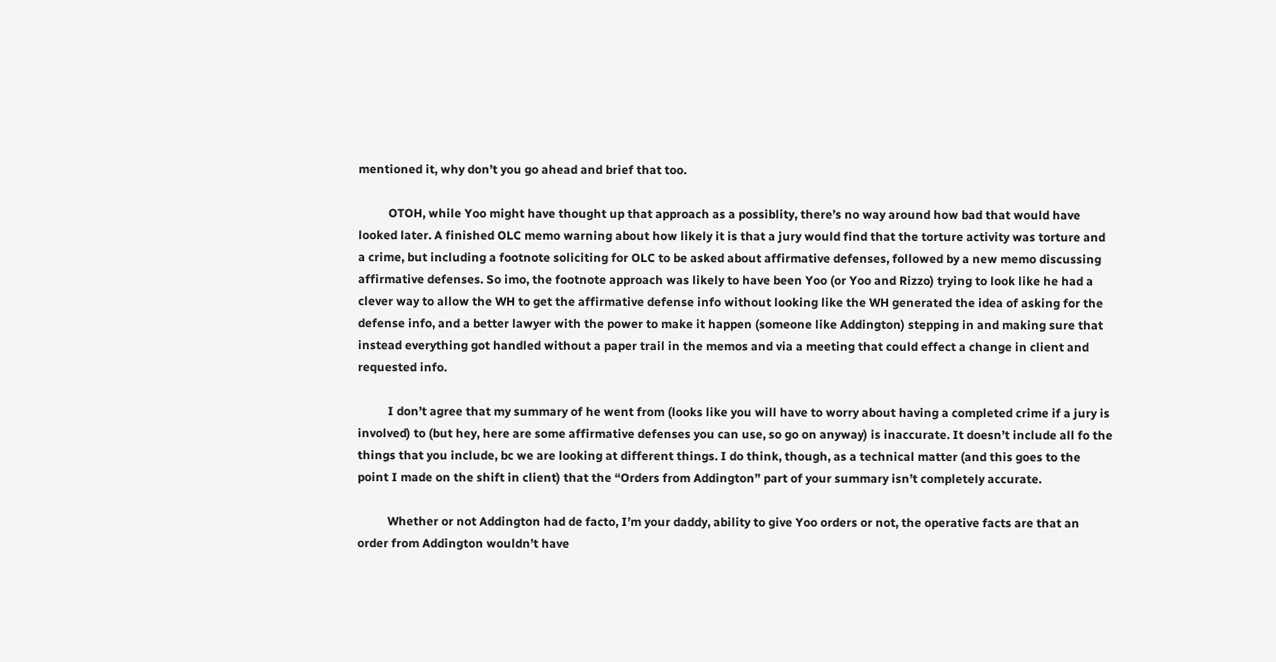mentioned it, why don’t you go ahead and brief that too.

          OTOH, while Yoo might have thought up that approach as a possiblity, there’s no way around how bad that would have looked later. A finished OLC memo warning about how likely it is that a jury would find that the torture activity was torture and a crime, but including a footnote soliciting for OLC to be asked about affirmative defenses, followed by a new memo discussing affirmative defenses. So imo, the footnote approach was likely to have been Yoo (or Yoo and Rizzo) trying to look like he had a clever way to allow the WH to get the affirmative defense info without looking like the WH generated the idea of asking for the defense info, and a better lawyer with the power to make it happen (someone like Addington) stepping in and making sure that instead everything got handled without a paper trail in the memos and via a meeting that could effect a change in client and requested info.

          I don’t agree that my summary of he went from (looks like you will have to worry about having a completed crime if a jury is involved) to (but hey, here are some affirmative defenses you can use, so go on anyway) is inaccurate. It doesn’t include all fo the things that you include, bc we are looking at different things. I do think, though, as a technical matter (and this goes to the point I made on the shift in client) that the “Orders from Addington” part of your summary isn’t completely accurate.

          Whether or not Addington had de facto, I’m your daddy, ability to give Yoo orders or not, the operative facts are that an order from Addington wouldn’t have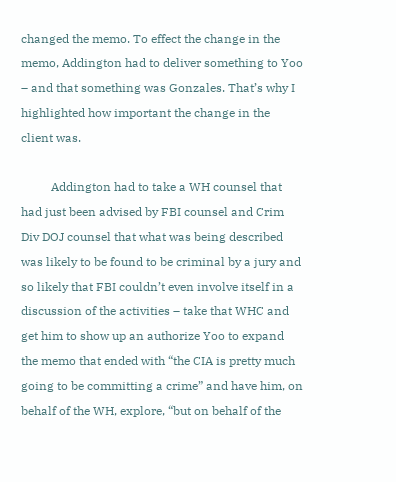changed the memo. To effect the change in the memo, Addington had to deliver something to Yoo – and that something was Gonzales. That’s why I highlighted how important the change in the client was.

          Addington had to take a WH counsel that had just been advised by FBI counsel and Crim Div DOJ counsel that what was being described was likely to be found to be criminal by a jury and so likely that FBI couldn’t even involve itself in a discussion of the activities – take that WHC and get him to show up an authorize Yoo to expand the memo that ended with “the CIA is pretty much going to be committing a crime” and have him, on behalf of the WH, explore, “but on behalf of the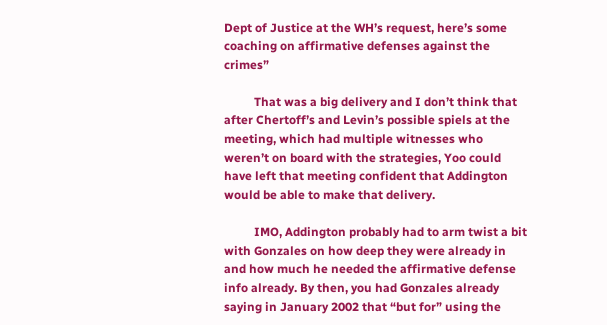Dept of Justice at the WH’s request, here’s some coaching on affirmative defenses against the crimes”

          That was a big delivery and I don’t think that after Chertoff’s and Levin’s possible spiels at the meeting, which had multiple witnesses who weren’t on board with the strategies, Yoo could have left that meeting confident that Addington would be able to make that delivery.

          IMO, Addington probably had to arm twist a bit with Gonzales on how deep they were already in and how much he needed the affirmative defense info already. By then, you had Gonzales already saying in January 2002 that “but for” using the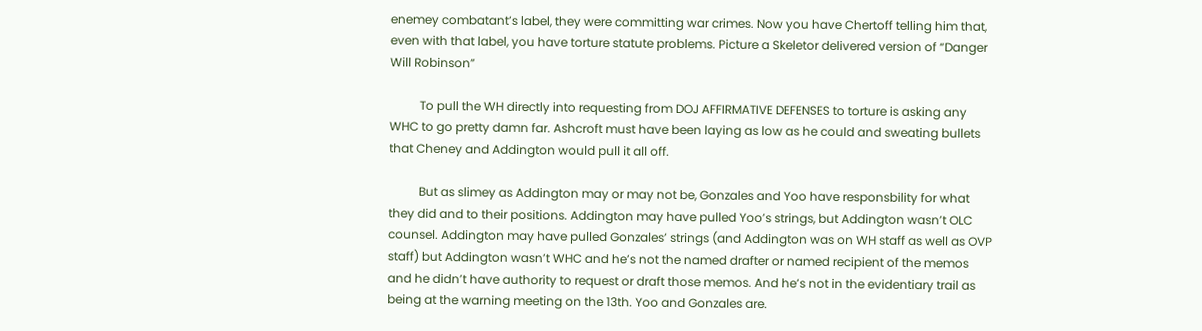enemey combatant’s label, they were committing war crimes. Now you have Chertoff telling him that, even with that label, you have torture statute problems. Picture a Skeletor delivered version of “Danger Will Robinson”

          To pull the WH directly into requesting from DOJ AFFIRMATIVE DEFENSES to torture is asking any WHC to go pretty damn far. Ashcroft must have been laying as low as he could and sweating bullets that Cheney and Addington would pull it all off.

          But as slimey as Addington may or may not be, Gonzales and Yoo have responsbility for what they did and to their positions. Addington may have pulled Yoo’s strings, but Addington wasn’t OLC counsel. Addington may have pulled Gonzales’ strings (and Addington was on WH staff as well as OVP staff) but Addington wasn’t WHC and he’s not the named drafter or named recipient of the memos and he didn’t have authority to request or draft those memos. And he’s not in the evidentiary trail as being at the warning meeting on the 13th. Yoo and Gonzales are.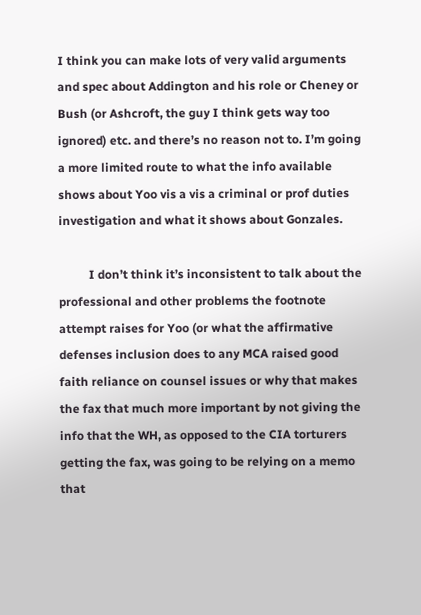I think you can make lots of very valid arguments and spec about Addington and his role or Cheney or Bush (or Ashcroft, the guy I think gets way too ignored) etc. and there’s no reason not to. I’m going a more limited route to what the info available shows about Yoo vis a vis a criminal or prof duties investigation and what it shows about Gonzales.

          I don’t think it’s inconsistent to talk about the professional and other problems the footnote attempt raises for Yoo (or what the affirmative defenses inclusion does to any MCA raised good faith reliance on counsel issues or why that makes the fax that much more important by not giving the info that the WH, as opposed to the CIA torturers getting the fax, was going to be relying on a memo that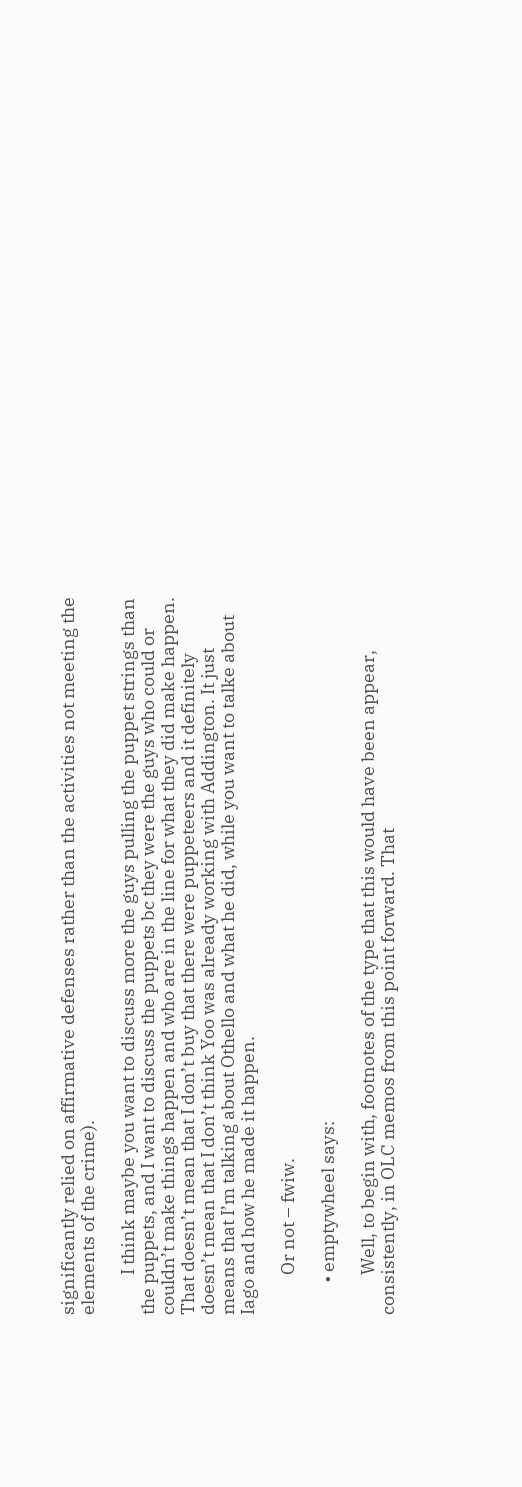significantly relied on affirmative defenses rather than the activities not meeting the elements of the crime).

          I think maybe you want to discuss more the guys pulling the puppet strings than the puppets, and I want to discuss the puppets bc they were the guys who could or couldn’t make things happen and who are in the line for what they did make happen. That doesn’t mean that I don’t buy that there were puppeteers and it definitely doesn’t mean that I don’t think Yoo was already working with Addington. It just means that I’m talking about Othello and what he did, while you want to talke about Iago and how he made it happen.

          Or not – fwiw.

        • emptywheel says:

          Well, to begin with, footnotes of the type that this would have been appear, consistently, in OLC memos from this point forward. That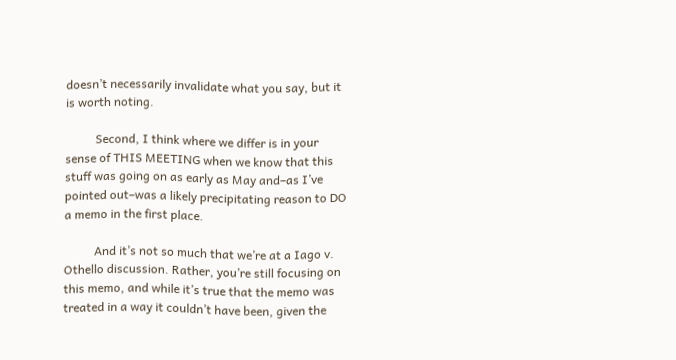doesn’t necessarily invalidate what you say, but it is worth noting.

          Second, I think where we differ is in your sense of THIS MEETING when we know that this stuff was going on as early as May and–as I’ve pointed out–was a likely precipitating reason to DO a memo in the first place.

          And it’s not so much that we’re at a Iago v. Othello discussion. Rather, you’re still focusing on this memo, and while it’s true that the memo was treated in a way it couldn’t have been, given the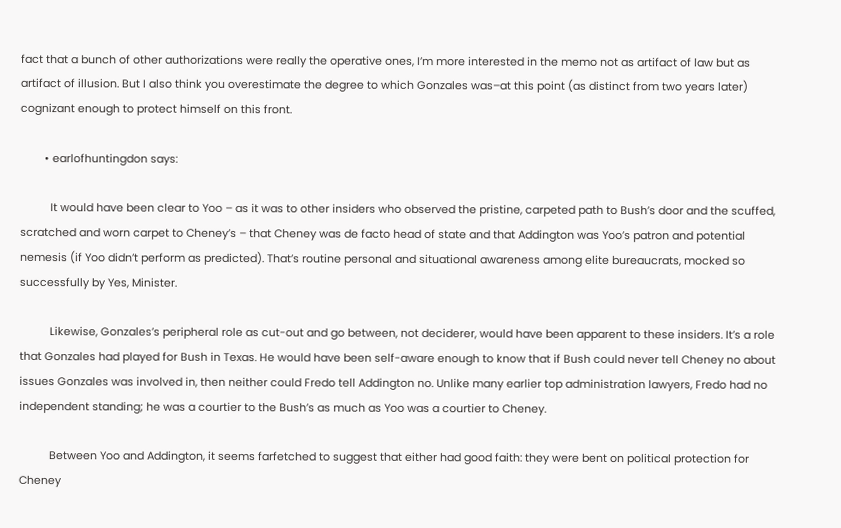fact that a bunch of other authorizations were really the operative ones, I’m more interested in the memo not as artifact of law but as artifact of illusion. But I also think you overestimate the degree to which Gonzales was–at this point (as distinct from two years later) cognizant enough to protect himself on this front.

        • earlofhuntingdon says:

          It would have been clear to Yoo – as it was to other insiders who observed the pristine, carpeted path to Bush’s door and the scuffed, scratched and worn carpet to Cheney’s – that Cheney was de facto head of state and that Addington was Yoo’s patron and potential nemesis (if Yoo didn’t perform as predicted). That’s routine personal and situational awareness among elite bureaucrats, mocked so successfully by Yes, Minister.

          Likewise, Gonzales’s peripheral role as cut-out and go between, not deciderer, would have been apparent to these insiders. It’s a role that Gonzales had played for Bush in Texas. He would have been self-aware enough to know that if Bush could never tell Cheney no about issues Gonzales was involved in, then neither could Fredo tell Addington no. Unlike many earlier top administration lawyers, Fredo had no independent standing; he was a courtier to the Bush’s as much as Yoo was a courtier to Cheney.

          Between Yoo and Addington, it seems farfetched to suggest that either had good faith: they were bent on political protection for Cheney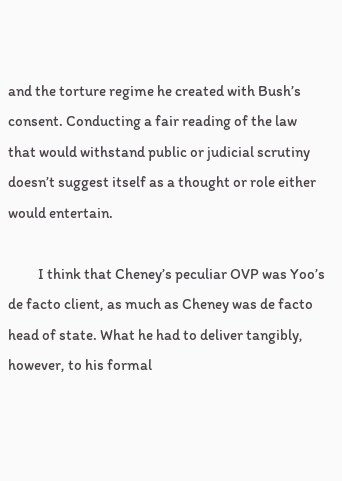and the torture regime he created with Bush’s consent. Conducting a fair reading of the law that would withstand public or judicial scrutiny doesn’t suggest itself as a thought or role either would entertain.

          I think that Cheney’s peculiar OVP was Yoo’s de facto client, as much as Cheney was de facto head of state. What he had to deliver tangibly, however, to his formal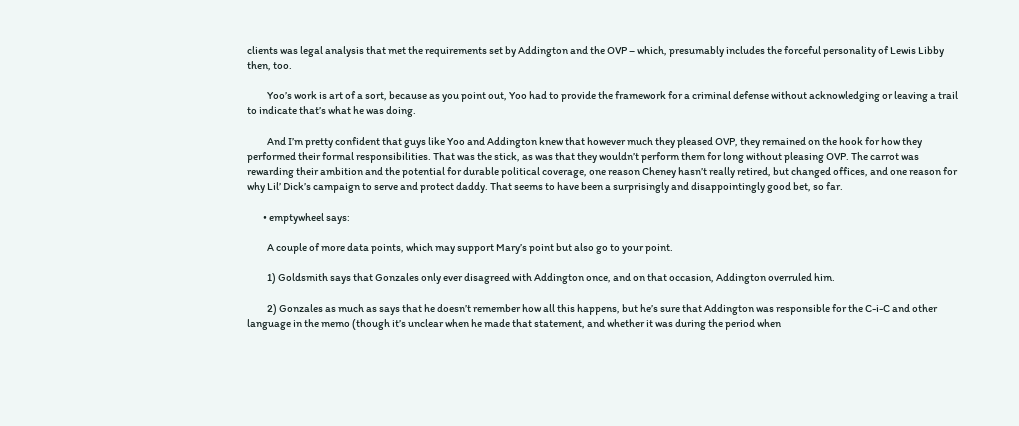clients was legal analysis that met the requirements set by Addington and the OVP – which, presumably includes the forceful personality of Lewis Libby then, too.

          Yoo’s work is art of a sort, because as you point out, Yoo had to provide the framework for a criminal defense without acknowledging or leaving a trail to indicate that’s what he was doing.

          And I’m pretty confident that guys like Yoo and Addington knew that however much they pleased OVP, they remained on the hook for how they performed their formal responsibilities. That was the stick, as was that they wouldn’t perform them for long without pleasing OVP. The carrot was rewarding their ambition and the potential for durable political coverage, one reason Cheney hasn’t really retired, but changed offices, and one reason for why Lil’ Dick’s campaign to serve and protect daddy. That seems to have been a surprisingly and disappointingly good bet, so far.

        • emptywheel says:

          A couple of more data points, which may support Mary’s point but also go to your point.

          1) Goldsmith says that Gonzales only ever disagreed with Addington once, and on that occasion, Addington overruled him.

          2) Gonzales as much as says that he doesn’t remember how all this happens, but he’s sure that Addington was responsible for the C-i-C and other language in the memo (though it’s unclear when he made that statement, and whether it was during the period when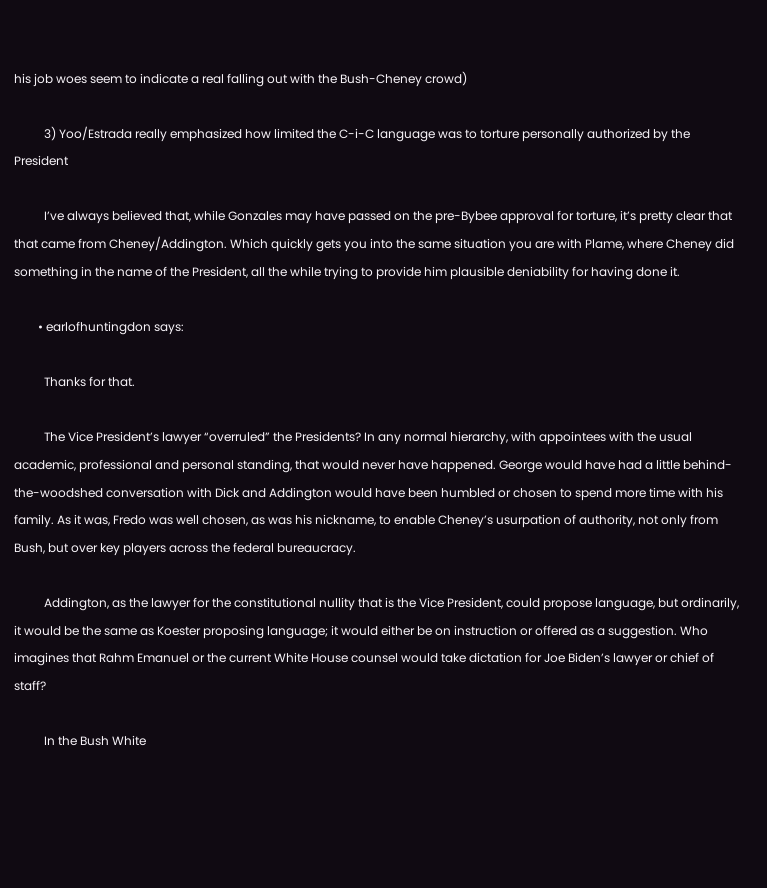his job woes seem to indicate a real falling out with the Bush-Cheney crowd)

          3) Yoo/Estrada really emphasized how limited the C-i-C language was to torture personally authorized by the President

          I’ve always believed that, while Gonzales may have passed on the pre-Bybee approval for torture, it’s pretty clear that that came from Cheney/Addington. Which quickly gets you into the same situation you are with Plame, where Cheney did something in the name of the President, all the while trying to provide him plausible deniability for having done it.

        • earlofhuntingdon says:

          Thanks for that.

          The Vice President’s lawyer “overruled” the Presidents? In any normal hierarchy, with appointees with the usual academic, professional and personal standing, that would never have happened. George would have had a little behind-the-woodshed conversation with Dick and Addington would have been humbled or chosen to spend more time with his family. As it was, Fredo was well chosen, as was his nickname, to enable Cheney’s usurpation of authority, not only from Bush, but over key players across the federal bureaucracy.

          Addington, as the lawyer for the constitutional nullity that is the Vice President, could propose language, but ordinarily, it would be the same as Koester proposing language; it would either be on instruction or offered as a suggestion. Who imagines that Rahm Emanuel or the current White House counsel would take dictation for Joe Biden’s lawyer or chief of staff?

          In the Bush White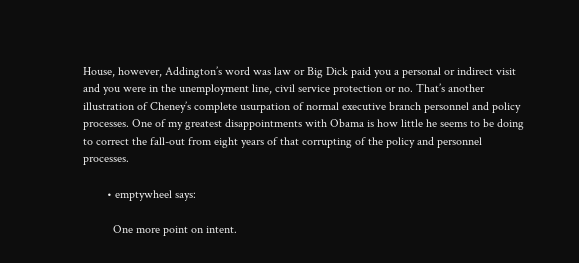House, however, Addington’s word was law or Big Dick paid you a personal or indirect visit and you were in the unemployment line, civil service protection or no. That’s another illustration of Cheney’s complete usurpation of normal executive branch personnel and policy processes. One of my greatest disappointments with Obama is how little he seems to be doing to correct the fall-out from eight years of that corrupting of the policy and personnel processes.

        • emptywheel says:

          One more point on intent.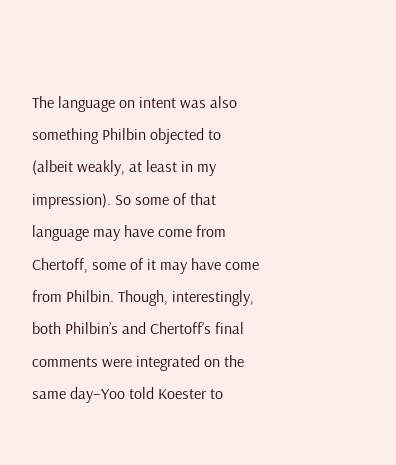The language on intent was also something Philbin objected to (albeit weakly, at least in my impression). So some of that language may have come from Chertoff, some of it may have come from Philbin. Though, interestingly, both Philbin’s and Chertoff’s final comments were integrated on the same day–Yoo told Koester to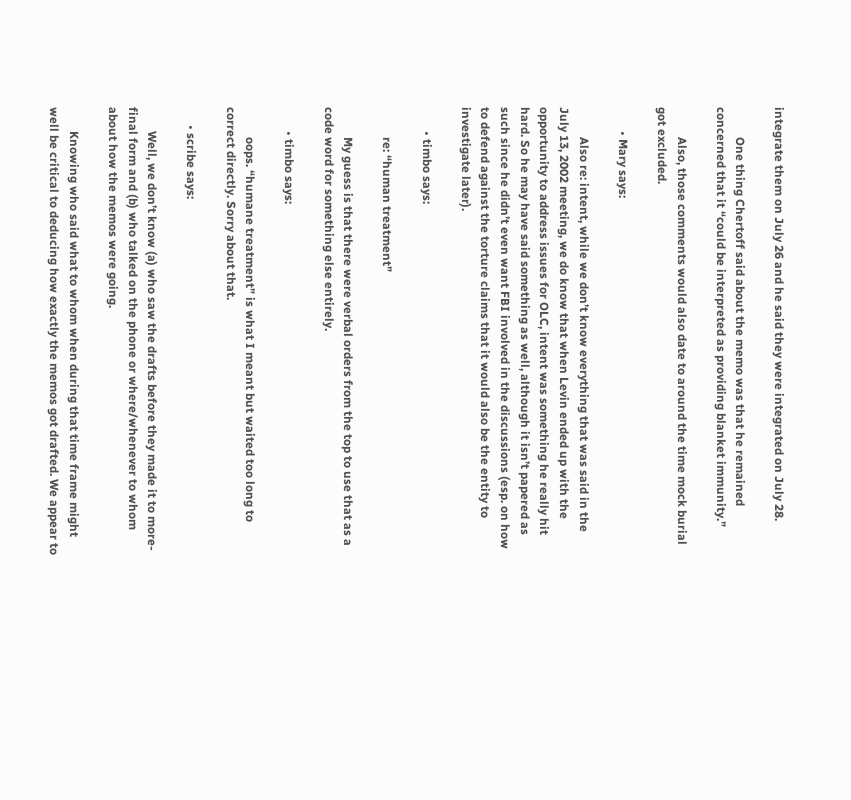integrate them on July 26 and he said they were integrated on July 28.

          One thing Chertoff said about the memo was that he remained concerned that it “could be interpreted as providing blanket immunity.”

          Also, those comments would also date to around the time mock burial got excluded.

        • Mary says:

          Also re: intent, while we don’t know everything that was said in the July 13, 2002 meeting, we do know that when Levin ended up with the opportunity to address issues for OLC, intent was something he really hit hard. So he may have said something as well, although it isn’t papered as such since he didn’t even want FBI involved in the discussions (esp. on how to defend against the torture claims that it would also be the entity to investigate later).

        • timbo says:

          re: “human treatment”

          My guess is that there were verbal orders from the top to use that as a code word for something else entirely.

        • timbo says:

          oops. “humane treatment” is what I meant but waited too long to correct directly. Sorry about that.

      • scribe says:

        Well, we don’t know (a) who saw the drafts before they made it to more-final form and (b) who talked on the phone or where/whenever to whom about how the memos were going.

        Knowing who said what to whom when during that time frame might well be critical to deducing how exactly the memos got drafted. We appear to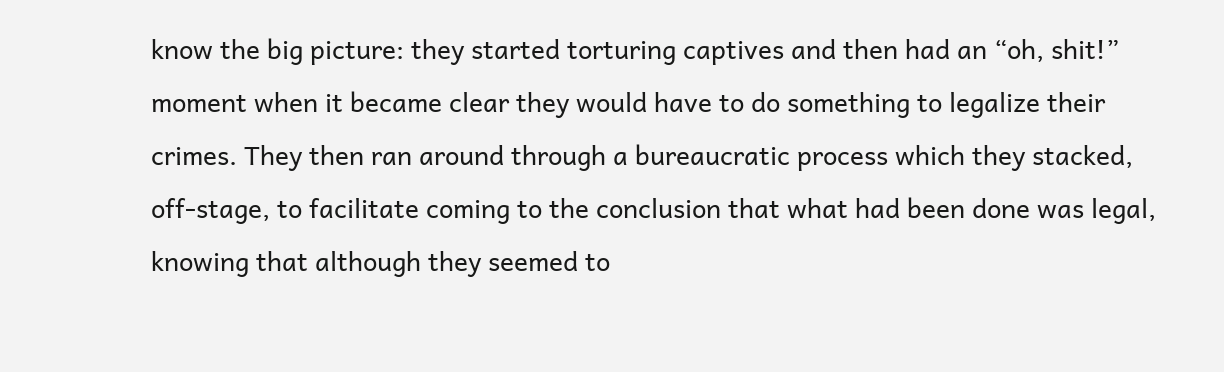know the big picture: they started torturing captives and then had an “oh, shit!” moment when it became clear they would have to do something to legalize their crimes. They then ran around through a bureaucratic process which they stacked, off-stage, to facilitate coming to the conclusion that what had been done was legal, knowing that although they seemed to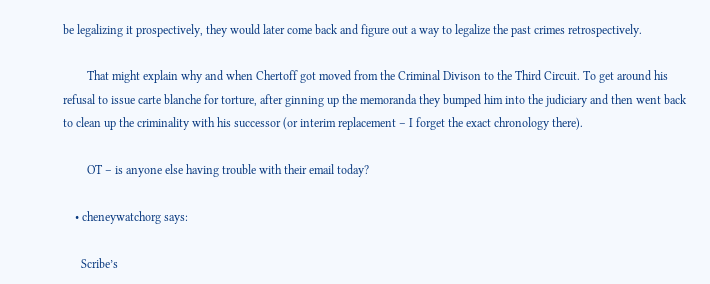be legalizing it prospectively, they would later come back and figure out a way to legalize the past crimes retrospectively.

        That might explain why and when Chertoff got moved from the Criminal Divison to the Third Circuit. To get around his refusal to issue carte blanche for torture, after ginning up the memoranda they bumped him into the judiciary and then went back to clean up the criminality with his successor (or interim replacement – I forget the exact chronology there).

        OT – is anyone else having trouble with their email today?

    • cheneywatchorg says:

      Scribe’s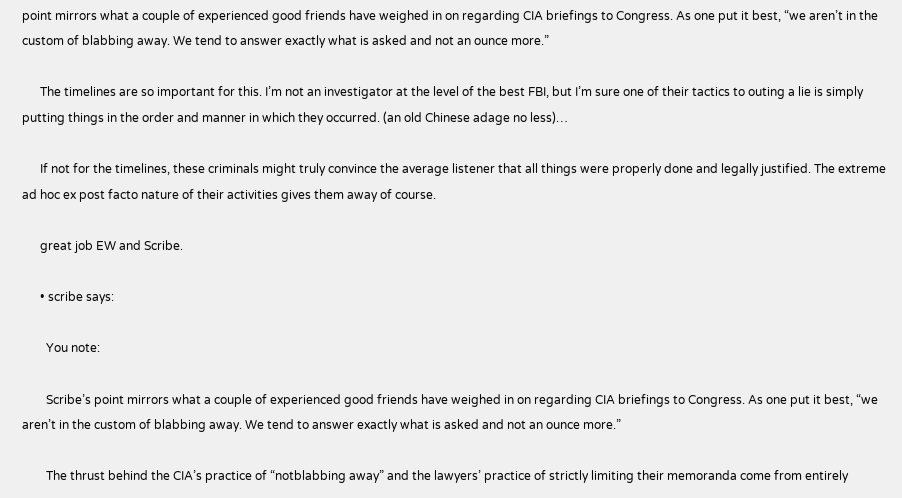point mirrors what a couple of experienced good friends have weighed in on regarding CIA briefings to Congress. As one put it best, “we aren’t in the custom of blabbing away. We tend to answer exactly what is asked and not an ounce more.”

      The timelines are so important for this. I’m not an investigator at the level of the best FBI, but I’m sure one of their tactics to outing a lie is simply putting things in the order and manner in which they occurred. (an old Chinese adage no less)…

      If not for the timelines, these criminals might truly convince the average listener that all things were properly done and legally justified. The extreme ad hoc ex post facto nature of their activities gives them away of course.

      great job EW and Scribe.

      • scribe says:

        You note:

        Scribe’s point mirrors what a couple of experienced good friends have weighed in on regarding CIA briefings to Congress. As one put it best, “we aren’t in the custom of blabbing away. We tend to answer exactly what is asked and not an ounce more.”

        The thrust behind the CIA’s practice of “notblabbing away” and the lawyers’ practice of strictly limiting their memoranda come from entirely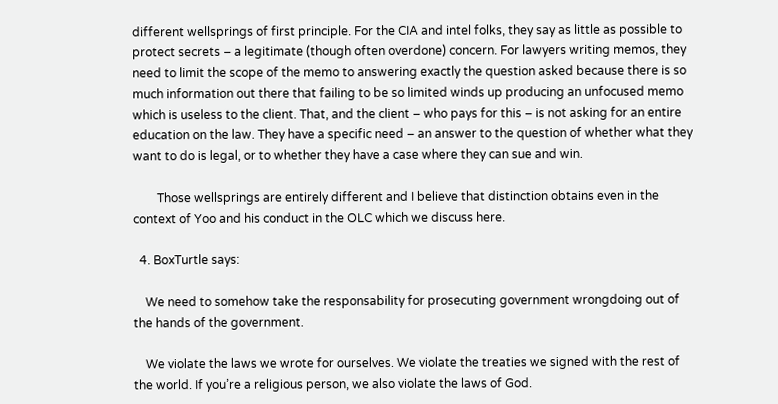different wellsprings of first principle. For the CIA and intel folks, they say as little as possible to protect secrets – a legitimate (though often overdone) concern. For lawyers writing memos, they need to limit the scope of the memo to answering exactly the question asked because there is so much information out there that failing to be so limited winds up producing an unfocused memo which is useless to the client. That, and the client – who pays for this – is not asking for an entire education on the law. They have a specific need – an answer to the question of whether what they want to do is legal, or to whether they have a case where they can sue and win.

        Those wellsprings are entirely different and I believe that distinction obtains even in the context of Yoo and his conduct in the OLC which we discuss here.

  4. BoxTurtle says:

    We need to somehow take the responsability for prosecuting government wrongdoing out of the hands of the government.

    We violate the laws we wrote for ourselves. We violate the treaties we signed with the rest of the world. If you’re a religious person, we also violate the laws of God.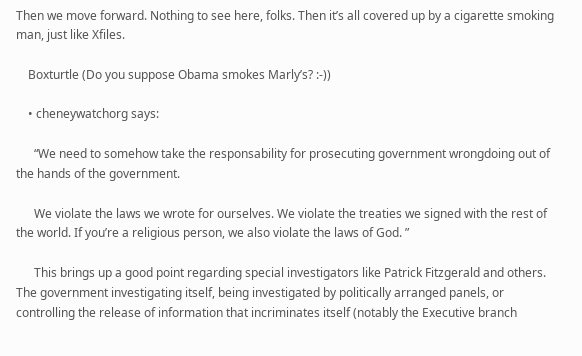Then we move forward. Nothing to see here, folks. Then it’s all covered up by a cigarette smoking man, just like Xfiles.

    Boxturtle (Do you suppose Obama smokes Marly’s? :-))

    • cheneywatchorg says:

      “We need to somehow take the responsability for prosecuting government wrongdoing out of the hands of the government.

      We violate the laws we wrote for ourselves. We violate the treaties we signed with the rest of the world. If you’re a religious person, we also violate the laws of God. ”

      This brings up a good point regarding special investigators like Patrick Fitzgerald and others. The government investigating itself, being investigated by politically arranged panels, or controlling the release of information that incriminates itself (notably the Executive branch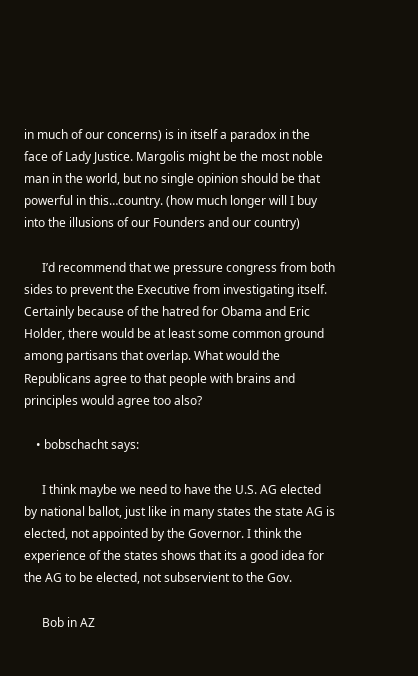in much of our concerns) is in itself a paradox in the face of Lady Justice. Margolis might be the most noble man in the world, but no single opinion should be that powerful in this…country. (how much longer will I buy into the illusions of our Founders and our country)

      I’d recommend that we pressure congress from both sides to prevent the Executive from investigating itself. Certainly because of the hatred for Obama and Eric Holder, there would be at least some common ground among partisans that overlap. What would the Republicans agree to that people with brains and principles would agree too also?

    • bobschacht says:

      I think maybe we need to have the U.S. AG elected by national ballot, just like in many states the state AG is elected, not appointed by the Governor. I think the experience of the states shows that its a good idea for the AG to be elected, not subservient to the Gov.

      Bob in AZ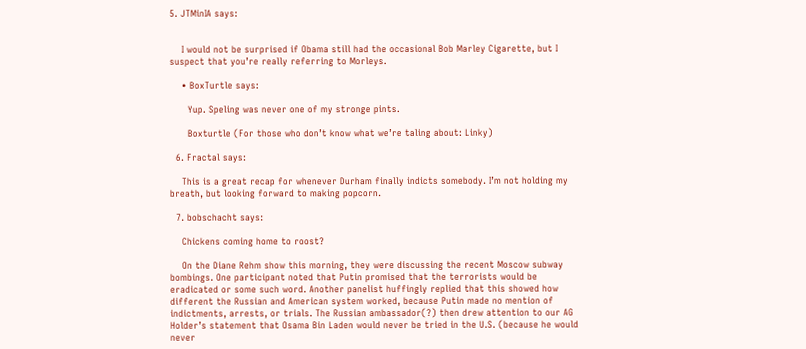5. JTMinIA says:


    I would not be surprised if Obama still had the occasional Bob Marley Cigarette, but I suspect that you’re really referring to Morleys.

    • BoxTurtle says:

      Yup. Speling was never one of my stronge pints.

      Boxturtle (For those who don’t know what we’re taling about: Linky)

  6. Fractal says:

    This is a great recap for whenever Durham finally indicts somebody. I’m not holding my breath, but looking forward to making popcorn.

  7. bobschacht says:

    Chickens coming home to roost?

    On the Diane Rehm show this morning, they were discussing the recent Moscow subway bombings. One participant noted that Putin promised that the terrorists would be eradicated or some such word. Another panelist huffingly replied that this showed how different the Russian and American system worked, because Putin made no mention of indictments, arrests, or trials. The Russian ambassador(?) then drew attention to our AG Holder’s statement that Osama Bin Laden would never be tried in the U.S. (because he would never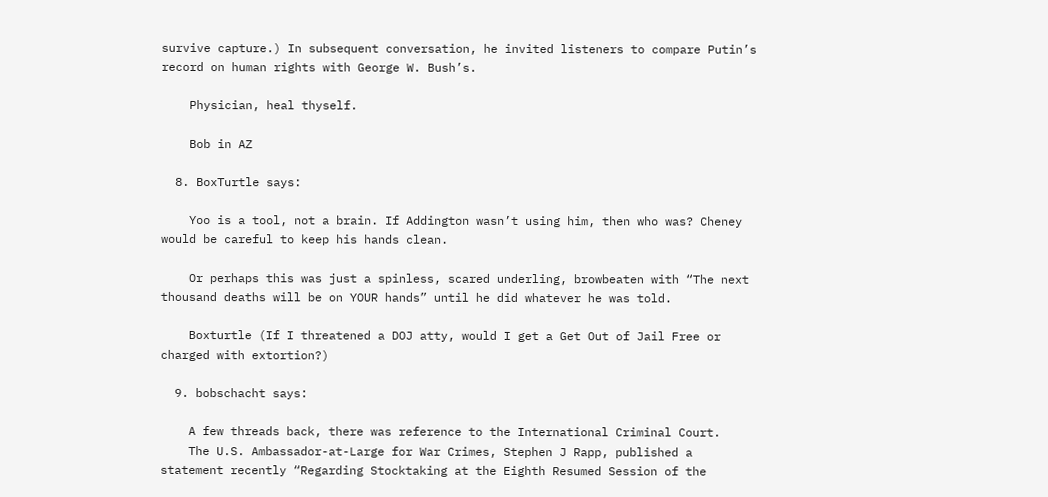survive capture.) In subsequent conversation, he invited listeners to compare Putin’s record on human rights with George W. Bush’s.

    Physician, heal thyself.

    Bob in AZ

  8. BoxTurtle says:

    Yoo is a tool, not a brain. If Addington wasn’t using him, then who was? Cheney would be careful to keep his hands clean.

    Or perhaps this was just a spinless, scared underling, browbeaten with “The next thousand deaths will be on YOUR hands” until he did whatever he was told.

    Boxturtle (If I threatened a DOJ atty, would I get a Get Out of Jail Free or charged with extortion?)

  9. bobschacht says:

    A few threads back, there was reference to the International Criminal Court.
    The U.S. Ambassador-at-Large for War Crimes, Stephen J Rapp, published a statement recently “Regarding Stocktaking at the Eighth Resumed Session of the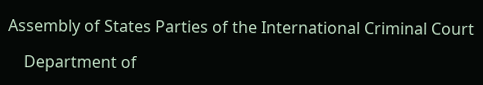Assembly of States Parties of the International Criminal Court

    Department of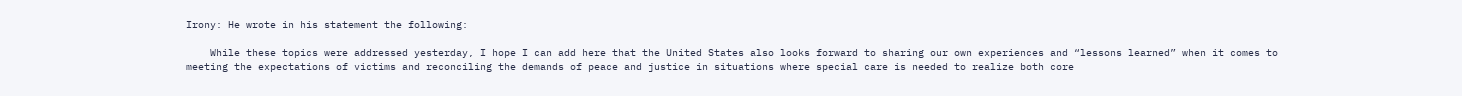Irony: He wrote in his statement the following:

    While these topics were addressed yesterday, I hope I can add here that the United States also looks forward to sharing our own experiences and “lessons learned” when it comes to meeting the expectations of victims and reconciling the demands of peace and justice in situations where special care is needed to realize both core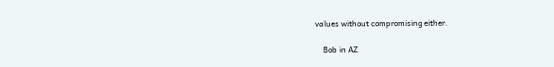values without compromising either.

    Bob in AZ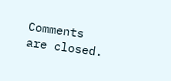Comments are closed.